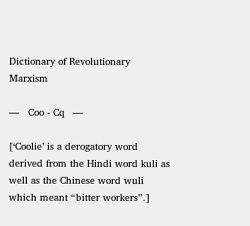Dictionary of Revolutionary Marxism

—   Coo - Cq   —

[‘Coolie’ is a derogatory word derived from the Hindi word kuli as well as the Chinese word wuli which meant “bitter workers”.]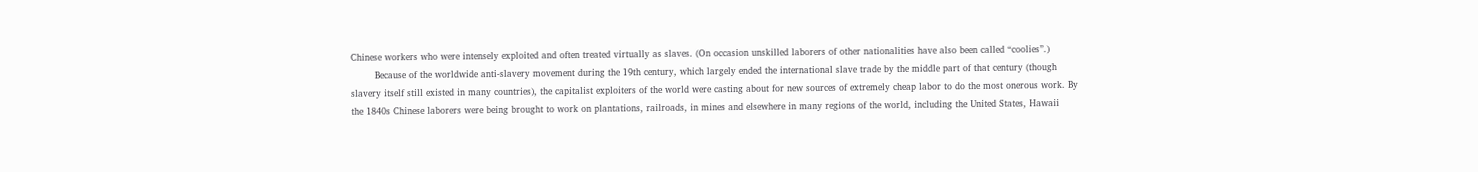Chinese workers who were intensely exploited and often treated virtually as slaves. (On occasion unskilled laborers of other nationalities have also been called “coolies”.)
        Because of the worldwide anti-slavery movement during the 19th century, which largely ended the international slave trade by the middle part of that century (though slavery itself still existed in many countries), the capitalist exploiters of the world were casting about for new sources of extremely cheap labor to do the most onerous work. By the 1840s Chinese laborers were being brought to work on plantations, railroads, in mines and elsewhere in many regions of the world, including the United States, Hawaii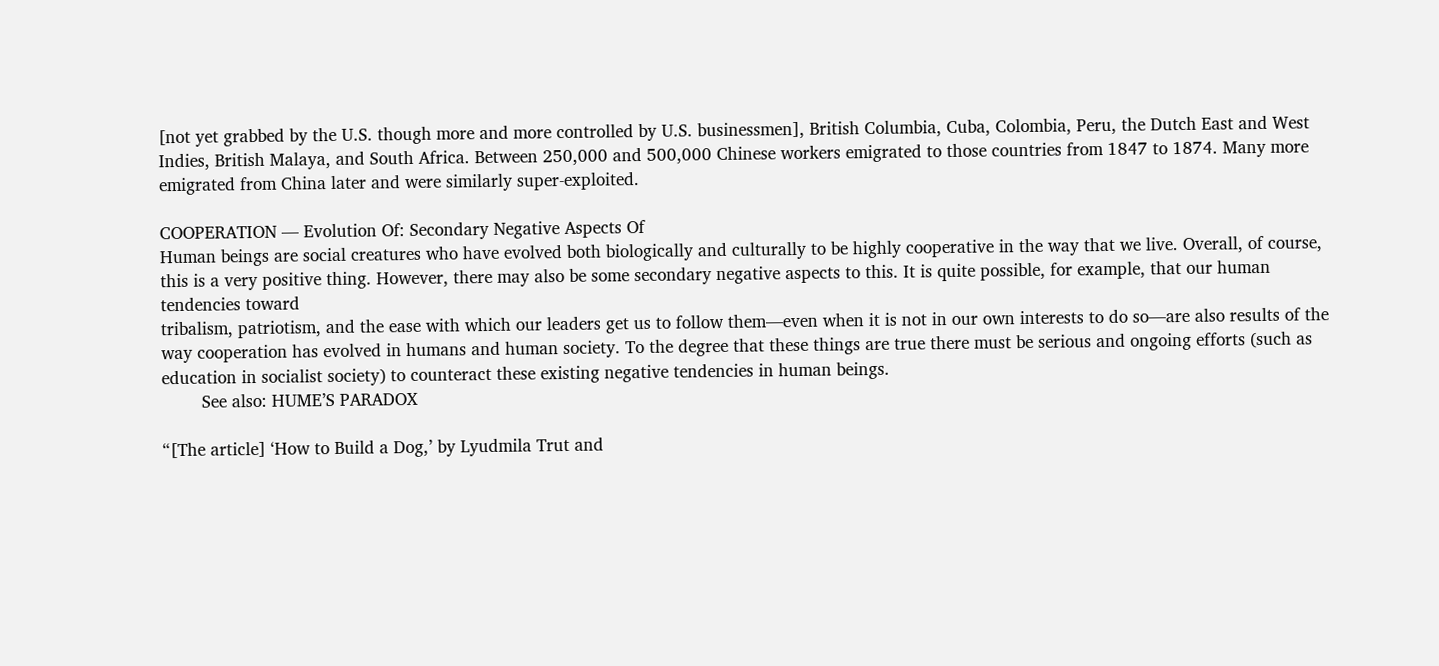[not yet grabbed by the U.S. though more and more controlled by U.S. businessmen], British Columbia, Cuba, Colombia, Peru, the Dutch East and West Indies, British Malaya, and South Africa. Between 250,000 and 500,000 Chinese workers emigrated to those countries from 1847 to 1874. Many more emigrated from China later and were similarly super-exploited.

COOPERATION — Evolution Of: Secondary Negative Aspects Of
Human beings are social creatures who have evolved both biologically and culturally to be highly cooperative in the way that we live. Overall, of course, this is a very positive thing. However, there may also be some secondary negative aspects to this. It is quite possible, for example, that our human tendencies toward
tribalism, patriotism, and the ease with which our leaders get us to follow them—even when it is not in our own interests to do so—are also results of the way cooperation has evolved in humans and human society. To the degree that these things are true there must be serious and ongoing efforts (such as education in socialist society) to counteract these existing negative tendencies in human beings.
        See also: HUME’S PARADOX

“[The article] ‘How to Build a Dog,’ by Lyudmila Trut and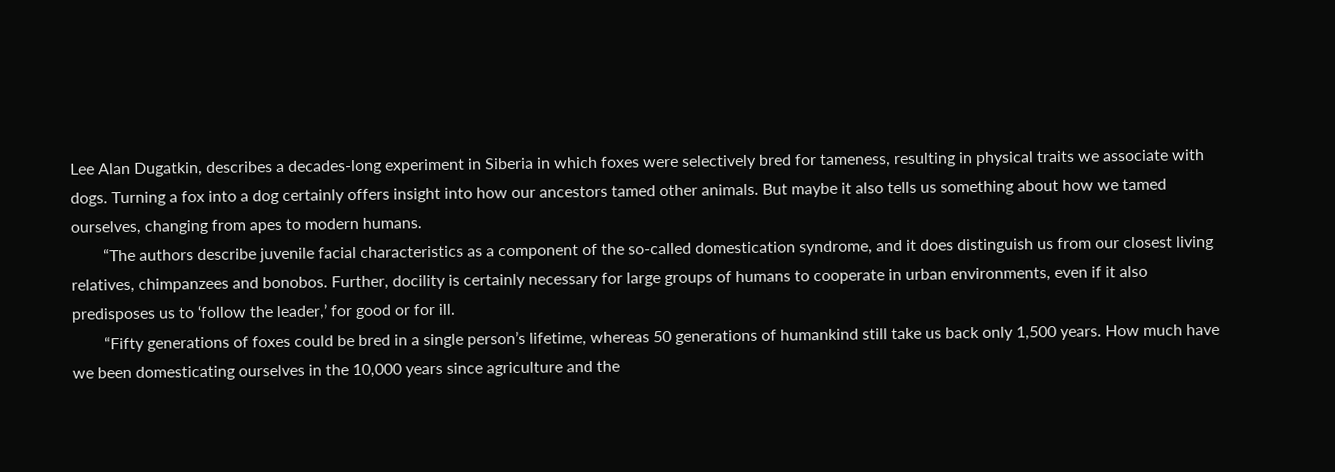Lee Alan Dugatkin, describes a decades-long experiment in Siberia in which foxes were selectively bred for tameness, resulting in physical traits we associate with dogs. Turning a fox into a dog certainly offers insight into how our ancestors tamed other animals. But maybe it also tells us something about how we tamed ourselves, changing from apes to modern humans.
        “The authors describe juvenile facial characteristics as a component of the so-called domestication syndrome, and it does distinguish us from our closest living relatives, chimpanzees and bonobos. Further, docility is certainly necessary for large groups of humans to cooperate in urban environments, even if it also predisposes us to ‘follow the leader,’ for good or for ill.
        “Fifty generations of foxes could be bred in a single person’s lifetime, whereas 50 generations of humankind still take us back only 1,500 years. How much have we been domesticating ourselves in the 10,000 years since agriculture and the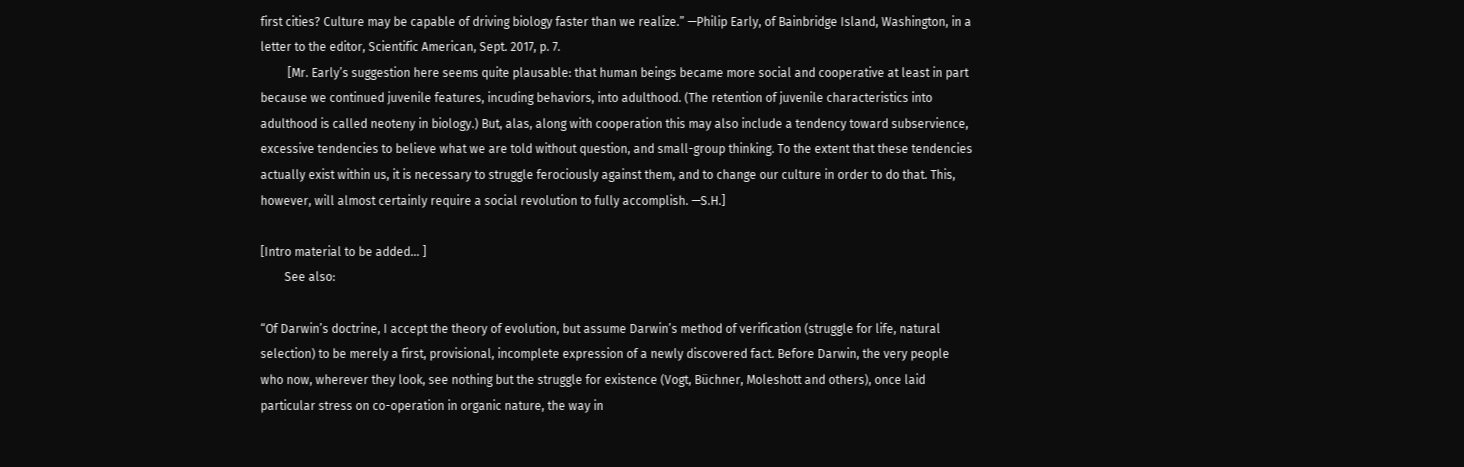first cities? Culture may be capable of driving biology faster than we realize.” —Philip Early, of Bainbridge Island, Washington, in a letter to the editor, Scientific American, Sept. 2017, p. 7.
         [Mr. Early’s suggestion here seems quite plausable: that human beings became more social and cooperative at least in part because we continued juvenile features, incuding behaviors, into adulthood. (The retention of juvenile characteristics into adulthood is called neoteny in biology.) But, alas, along with cooperation this may also include a tendency toward subservience, excessive tendencies to believe what we are told without question, and small-group thinking. To the extent that these tendencies actually exist within us, it is necessary to struggle ferociously against them, and to change our culture in order to do that. This, however, will almost certainly require a social revolution to fully accomplish. —S.H.]

[Intro material to be added... ]
        See also:

“Of Darwin’s doctrine, I accept the theory of evolution, but assume Darwin’s method of verification (struggle for life, natural selection) to be merely a first, provisional, incomplete expression of a newly discovered fact. Before Darwin, the very people who now, wherever they look, see nothing but the struggle for existence (Vogt, Büchner, Moleshott and others), once laid particular stress on co-operation in organic nature, the way in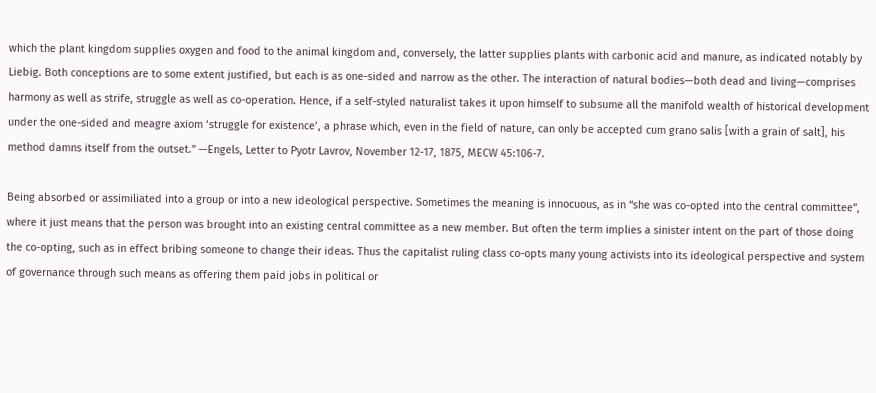which the plant kingdom supplies oxygen and food to the animal kingdom and, conversely, the latter supplies plants with carbonic acid and manure, as indicated notably by Liebig. Both conceptions are to some extent justified, but each is as one-sided and narrow as the other. The interaction of natural bodies—both dead and living—comprises harmony as well as strife, struggle as well as co-operation. Hence, if a self-styled naturalist takes it upon himself to subsume all the manifold wealth of historical development under the one-sided and meagre axiom ‘struggle for existence’, a phrase which, even in the field of nature, can only be accepted cum grano salis [with a grain of salt], his method damns itself from the outset.” —Engels, Letter to Pyotr Lavrov, November 12-17, 1875, MECW 45:106-7.

Being absorbed or assimiliated into a group or into a new ideological perspective. Sometimes the meaning is innocuous, as in “she was co-opted into the central committee”, where it just means that the person was brought into an existing central committee as a new member. But often the term implies a sinister intent on the part of those doing the co-opting, such as in effect bribing someone to change their ideas. Thus the capitalist ruling class co-opts many young activists into its ideological perspective and system of governance through such means as offering them paid jobs in political or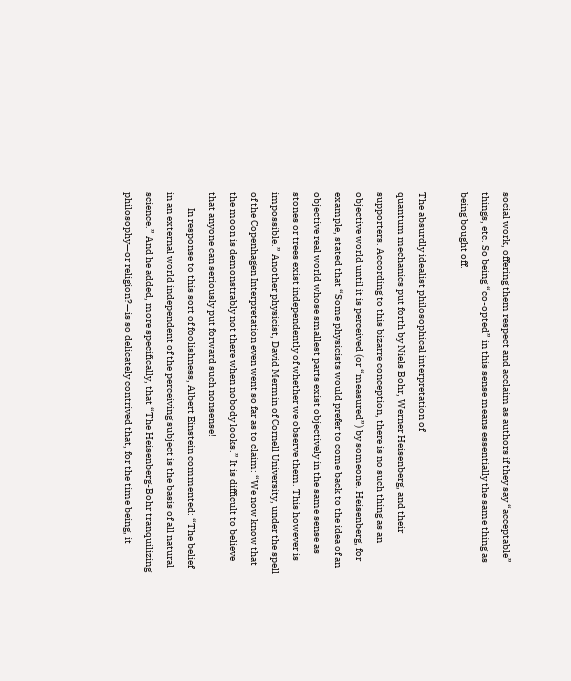social work, offering them respect and acclaim as authors if they say “acceptable” things, etc. So being “co-opted” in this sense means essentially the same thing as being bought off.

The absurdly idealist philosophical interpretation of
quantum mechanics put forth by Niels Bohr, Werner Heisenberg, and their supporters. According to this bizarre conception, there is no such thing as an objective world until it is perceived (or “measured”) by someone. Heisenberg, for example, stated that “Some physicists would prefer to come back to the idea of an objective real world whose smallest parts exist objectively in the same sense as stones or trees exist independently of whether we observe them. This however is impossible.” Another physicist, David Mermin of Cornell University, under the spell of the Copenhagen Interpretation even went so far as to claim: “We now know that the moon is demonstrably not there when nobody looks.” It is difficult to believe that anyone can seriously put forward such nonsense!
        In response to this sort of foolishness, Albert Einstein commented: “The belief in an external world independent of the perceiving subject is the basis of all natural science.” And he added, more specifically, that “The Heisenberg-Bohr tranquilizing philosophy—or religion?—is so delicately contrived that, for the time being, it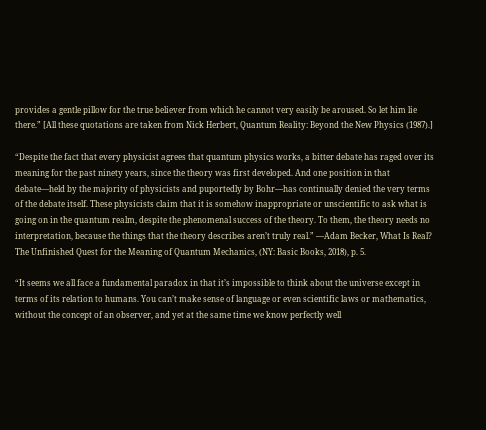provides a gentle pillow for the true believer from which he cannot very easily be aroused. So let him lie there.” [All these quotations are taken from Nick Herbert, Quantum Reality: Beyond the New Physics (1987).]

“Despite the fact that every physicist agrees that quantum physics works, a bitter debate has raged over its meaning for the past ninety years, since the theory was first developed. And one position in that debate—held by the majority of physicists and puportedly by Bohr—has continually denied the very terms of the debate itself. These physicists claim that it is somehow inappropriate or unscientific to ask what is going on in the quantum realm, despite the phenomenal success of the theory. To them, the theory needs no interpretation, because the things that the theory describes aren’t truly real.” —Adam Becker, What Is Real? The Unfinished Quest for the Meaning of Quantum Mechanics, (NY: Basic Books, 2018), p. 5.

“It seems we all face a fundamental paradox in that it’s impossible to think about the universe except in terms of its relation to humans. You can’t make sense of language or even scientific laws or mathematics, without the concept of an observer, and yet at the same time we know perfectly well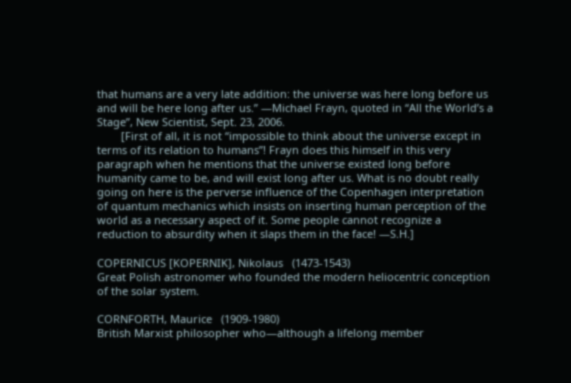that humans are a very late addition: the universe was here long before us and will be here long after us.” —Michael Frayn, quoted in “All the World’s a Stage”, New Scientist, Sept. 23, 2006.
        [First of all, it is not “impossible to think about the universe except in terms of its relation to humans”! Frayn does this himself in this very paragraph when he mentions that the universe existed long before humanity came to be, and will exist long after us. What is no doubt really going on here is the perverse influence of the Copenhagen interpretation of quantum mechanics which insists on inserting human perception of the world as a necessary aspect of it. Some people cannot recognize a reduction to absurdity when it slaps them in the face! —S.H.]

COPERNICUS [KOPERNIK], Nikolaus   (1473-1543)
Great Polish astronomer who founded the modern heliocentric conception of the solar system.

CORNFORTH, Maurice   (1909-1980)
British Marxist philosopher who—although a lifelong member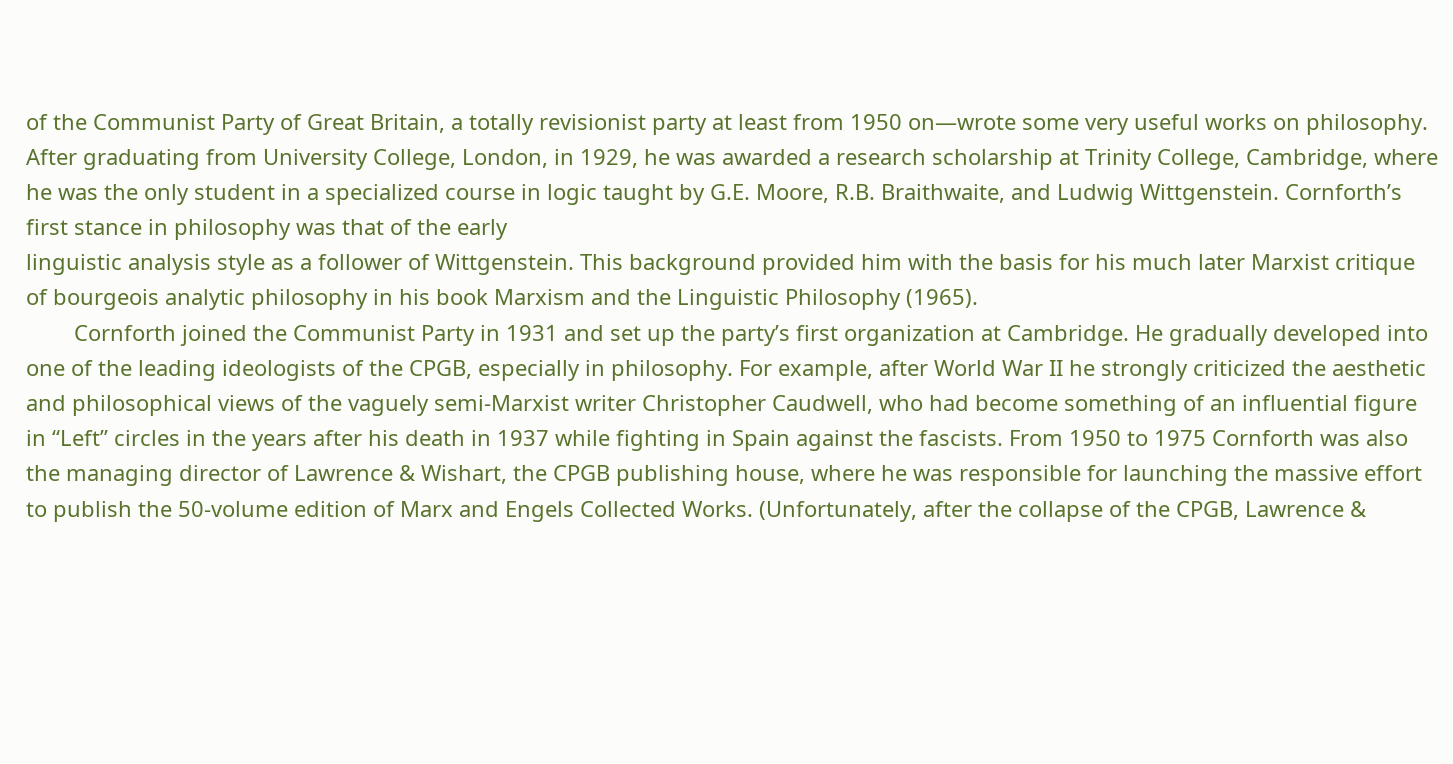of the Communist Party of Great Britain, a totally revisionist party at least from 1950 on—wrote some very useful works on philosophy. After graduating from University College, London, in 1929, he was awarded a research scholarship at Trinity College, Cambridge, where he was the only student in a specialized course in logic taught by G.E. Moore, R.B. Braithwaite, and Ludwig Wittgenstein. Cornforth’s first stance in philosophy was that of the early
linguistic analysis style as a follower of Wittgenstein. This background provided him with the basis for his much later Marxist critique of bourgeois analytic philosophy in his book Marxism and the Linguistic Philosophy (1965).
        Cornforth joined the Communist Party in 1931 and set up the party’s first organization at Cambridge. He gradually developed into one of the leading ideologists of the CPGB, especially in philosophy. For example, after World War II he strongly criticized the aesthetic and philosophical views of the vaguely semi-Marxist writer Christopher Caudwell, who had become something of an influential figure in “Left” circles in the years after his death in 1937 while fighting in Spain against the fascists. From 1950 to 1975 Cornforth was also the managing director of Lawrence & Wishart, the CPGB publishing house, where he was responsible for launching the massive effort to publish the 50-volume edition of Marx and Engels Collected Works. (Unfortunately, after the collapse of the CPGB, Lawrence &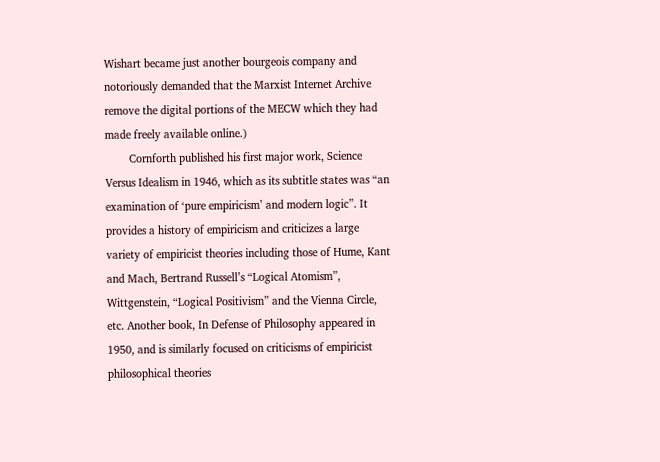Wishart became just another bourgeois company and notoriously demanded that the Marxist Internet Archive remove the digital portions of the MECW which they had made freely available online.)
        Cornforth published his first major work, Science Versus Idealism in 1946, which as its subtitle states was “an examination of ‘pure empiricism’ and modern logic”. It provides a history of empiricism and criticizes a large variety of empiricist theories including those of Hume, Kant and Mach, Bertrand Russell’s “Logical Atomism”, Wittgenstein, “Logical Positivism” and the Vienna Circle, etc. Another book, In Defense of Philosophy appeared in 1950, and is similarly focused on criticisms of empiricist philosophical theories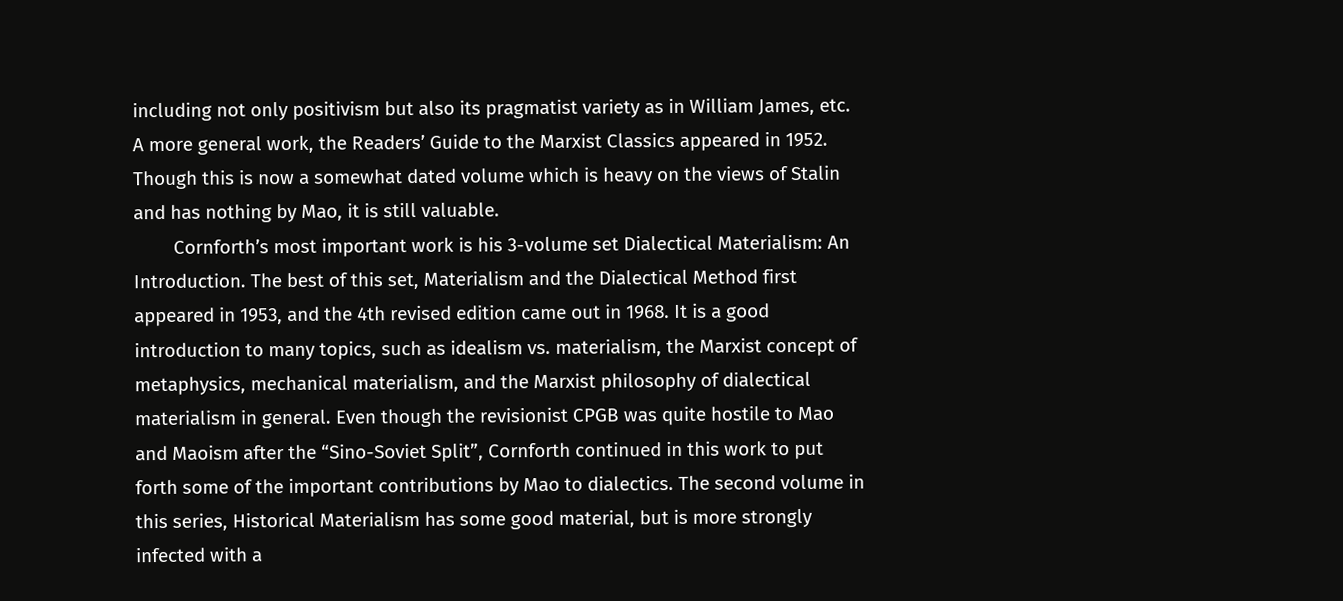including not only positivism but also its pragmatist variety as in William James, etc. A more general work, the Readers’ Guide to the Marxist Classics appeared in 1952. Though this is now a somewhat dated volume which is heavy on the views of Stalin and has nothing by Mao, it is still valuable.
        Cornforth’s most important work is his 3-volume set Dialectical Materialism: An Introduction. The best of this set, Materialism and the Dialectical Method first appeared in 1953, and the 4th revised edition came out in 1968. It is a good introduction to many topics, such as idealism vs. materialism, the Marxist concept of metaphysics, mechanical materialism, and the Marxist philosophy of dialectical materialism in general. Even though the revisionist CPGB was quite hostile to Mao and Maoism after the “Sino-Soviet Split”, Cornforth continued in this work to put forth some of the important contributions by Mao to dialectics. The second volume in this series, Historical Materialism has some good material, but is more strongly infected with a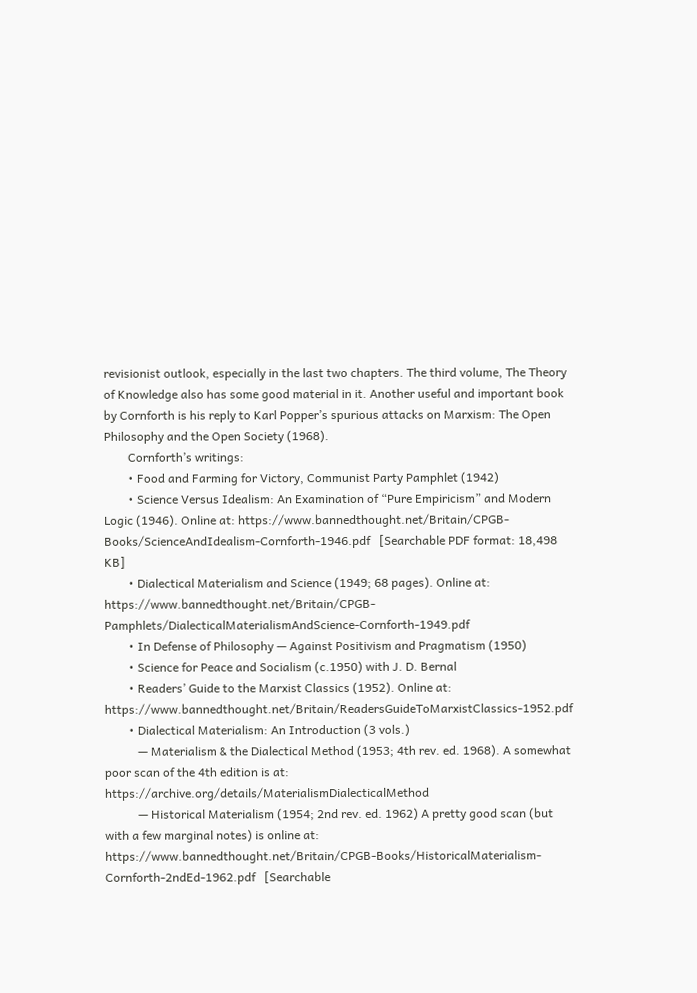revisionist outlook, especially in the last two chapters. The third volume, The Theory of Knowledge also has some good material in it. Another useful and important book by Cornforth is his reply to Karl Popper’s spurious attacks on Marxism: The Open Philosophy and the Open Society (1968).
        Cornforth’s writings:
        • Food and Farming for Victory, Communist Party Pamphlet (1942)
        • Science Versus Idealism: An Examination of “Pure Empiricism” and Modern Logic (1946). Online at: https://www.bannedthought.net/Britain/CPGB-Books/ScienceAndIdealism-Cornforth-1946.pdf   [Searchable PDF format: 18,498 KB]
        • Dialectical Materialism and Science (1949; 68 pages). Online at: https://www.bannedthought.net/Britain/CPGB-Pamphlets/DialecticalMaterialismAndScience-Cornforth-1949.pdf
        • In Defense of Philosophy — Against Positivism and Pragmatism (1950)
        • Science for Peace and Socialism (c.1950) with J. D. Bernal
        • Readers’ Guide to the Marxist Classics (1952). Online at: https://www.bannedthought.net/Britain/ReadersGuideToMarxistClassics-1952.pdf
        • Dialectical Materialism: An Introduction (3 vols.)
           — Materialism & the Dialectical Method (1953; 4th rev. ed. 1968). A somewhat poor scan of the 4th edition is at: https://archive.org/details/MaterialismDialecticalMethod
           — Historical Materialism (1954; 2nd rev. ed. 1962) A pretty good scan (but with a few marginal notes) is online at: https://www.bannedthought.net/Britain/CPGB-Books/HistoricalMaterialism-Cornforth-2ndEd-1962.pdf   [Searchable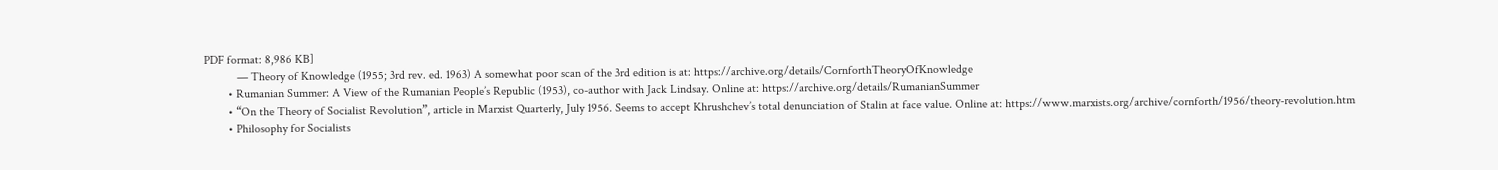PDF format: 8,986 KB]
           — Theory of Knowledge (1955; 3rd rev. ed. 1963) A somewhat poor scan of the 3rd edition is at: https://archive.org/details/CornforthTheoryOfKnowledge
        • Rumanian Summer: A View of the Rumanian People’s Republic (1953), co-author with Jack Lindsay. Online at: https://archive.org/details/RumanianSummer
        • “On the Theory of Socialist Revolution”, article in Marxist Quarterly, July 1956. Seems to accept Khrushchev’s total denunciation of Stalin at face value. Online at: https://www.marxists.org/archive/cornforth/1956/theory-revolution.htm
        • Philosophy for Socialists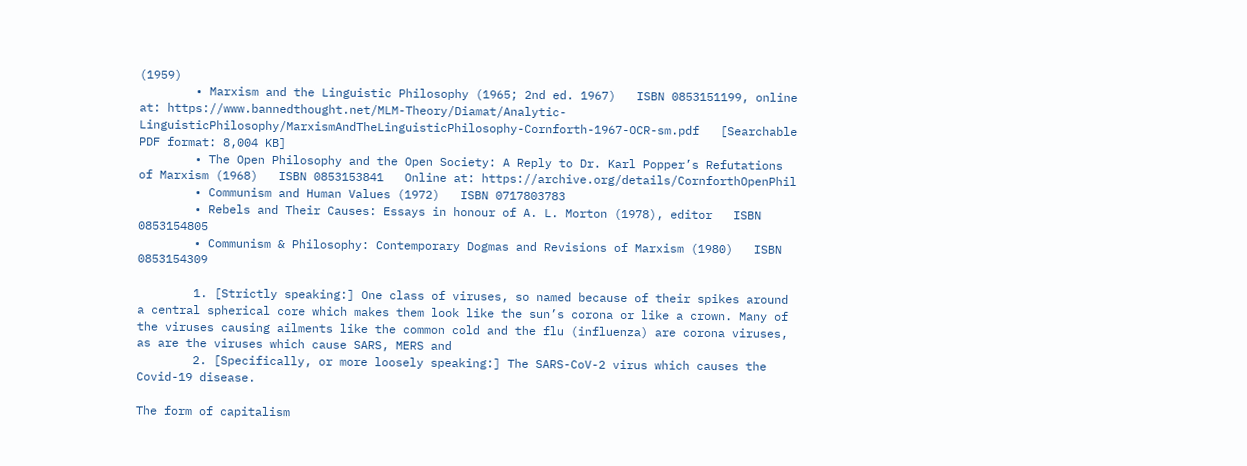(1959)
        • Marxism and the Linguistic Philosophy (1965; 2nd ed. 1967)   ISBN 0853151199, online at: https://www.bannedthought.net/MLM-Theory/Diamat/Analytic-LinguisticPhilosophy/MarxismAndTheLinguisticPhilosophy-Cornforth-1967-OCR-sm.pdf   [Searchable PDF format: 8,004 KB]
        • The Open Philosophy and the Open Society: A Reply to Dr. Karl Popper’s Refutations of Marxism (1968)   ISBN 0853153841   Online at: https://archive.org/details/CornforthOpenPhil
        • Communism and Human Values (1972)   ISBN 0717803783
        • Rebels and Their Causes: Essays in honour of A. L. Morton (1978), editor   ISBN 0853154805
        • Communism & Philosophy: Contemporary Dogmas and Revisions of Marxism (1980)   ISBN 0853154309

        1. [Strictly speaking:] One class of viruses, so named because of their spikes around a central spherical core which makes them look like the sun’s corona or like a crown. Many of the viruses causing ailments like the common cold and the flu (influenza) are corona viruses, as are the viruses which cause SARS, MERS and
        2. [Specifically, or more loosely speaking:] The SARS-CoV-2 virus which causes the Covid-19 disease.

The form of capitalism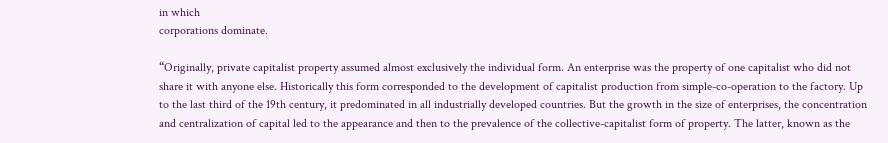in which
corporations dominate.

“Originally, private capitalist property assumed almost exclusively the individual form. An enterprise was the property of one capitalist who did not share it with anyone else. Historically this form corresponded to the development of capitalist production from simple-co-operation to the factory. Up to the last third of the 19th century, it predominated in all industrially developed countries. But the growth in the size of enterprises, the concentration and centralization of capital led to the appearance and then to the prevalence of the collective-capitalist form of property. The latter, known as the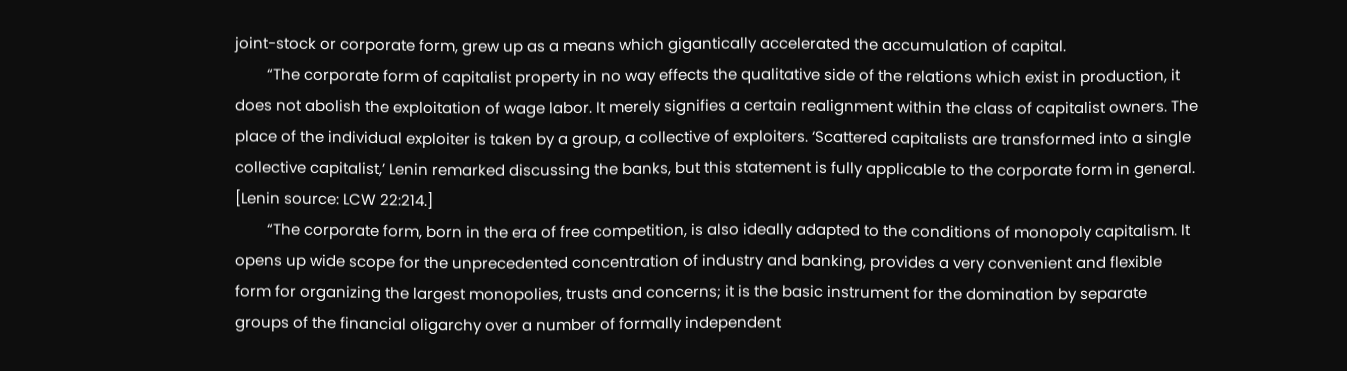joint-stock or corporate form, grew up as a means which gigantically accelerated the accumulation of capital.
        “The corporate form of capitalist property in no way effects the qualitative side of the relations which exist in production, it does not abolish the exploitation of wage labor. It merely signifies a certain realignment within the class of capitalist owners. The place of the individual exploiter is taken by a group, a collective of exploiters. ‘Scattered capitalists are transformed into a single collective capitalist,’ Lenin remarked discussing the banks, but this statement is fully applicable to the corporate form in general. [Lenin source: LCW 22:214.]
        “The corporate form, born in the era of free competition, is also ideally adapted to the conditions of monopoly capitalism. It opens up wide scope for the unprecedented concentration of industry and banking, provides a very convenient and flexible form for organizing the largest monopolies, trusts and concerns; it is the basic instrument for the domination by separate groups of the financial oligarchy over a number of formally independent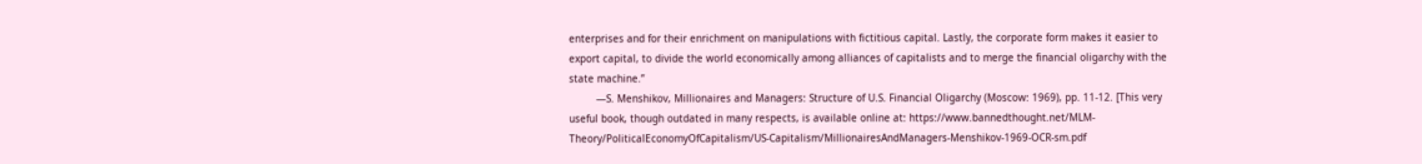enterprises and for their enrichment on manipulations with fictitious capital. Lastly, the corporate form makes it easier to export capital, to divide the world economically among alliances of capitalists and to merge the financial oligarchy with the state machine.”
         —S. Menshikov, Millionaires and Managers: Structure of U.S. Financial Oligarchy (Moscow: 1969), pp. 11-12. [This very useful book, though outdated in many respects, is available online at: https://www.bannedthought.net/MLM-Theory/PoliticalEconomyOfCapitalism/US-Capitalism/MillionairesAndManagers-Menshikov-1969-OCR-sm.pdf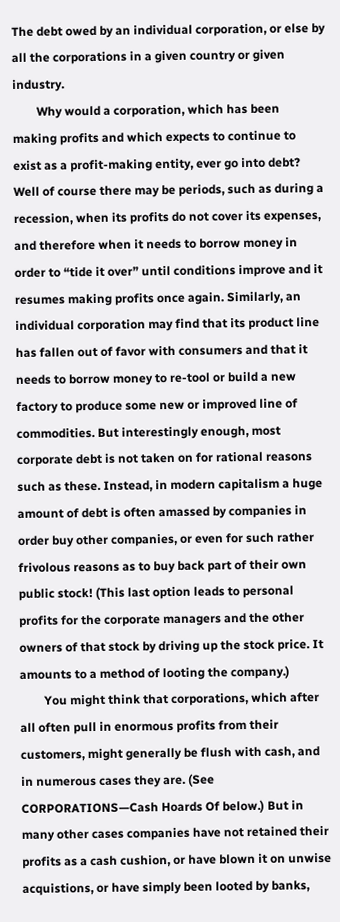The debt owed by an individual corporation, or else by all the corporations in a given country or given industry.
        Why would a corporation, which has been making profits and which expects to continue to exist as a profit-making entity, ever go into debt? Well of course there may be periods, such as during a recession, when its profits do not cover its expenses, and therefore when it needs to borrow money in order to “tide it over” until conditions improve and it resumes making profits once again. Similarly, an individual corporation may find that its product line has fallen out of favor with consumers and that it needs to borrow money to re-tool or build a new factory to produce some new or improved line of commodities. But interestingly enough, most corporate debt is not taken on for rational reasons such as these. Instead, in modern capitalism a huge amount of debt is often amassed by companies in order buy other companies, or even for such rather frivolous reasons as to buy back part of their own public stock! (This last option leads to personal profits for the corporate managers and the other owners of that stock by driving up the stock price. It amounts to a method of looting the company.)
        You might think that corporations, which after all often pull in enormous profits from their customers, might generally be flush with cash, and in numerous cases they are. (See
CORPORATIONS—Cash Hoards Of below.) But in many other cases companies have not retained their profits as a cash cushion, or have blown it on unwise acquistions, or have simply been looted by banks,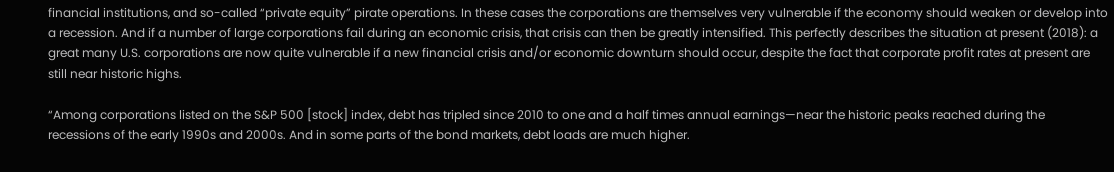financial institutions, and so-called “private equity” pirate operations. In these cases the corporations are themselves very vulnerable if the economy should weaken or develop into a recession. And if a number of large corporations fail during an economic crisis, that crisis can then be greatly intensified. This perfectly describes the situation at present (2018): a great many U.S. corporations are now quite vulnerable if a new financial crisis and/or economic downturn should occur, despite the fact that corporate profit rates at present are still near historic highs.

“Among corporations listed on the S&P 500 [stock] index, debt has tripled since 2010 to one and a half times annual earnings—near the historic peaks reached during the recessions of the early 1990s and 2000s. And in some parts of the bond markets, debt loads are much higher.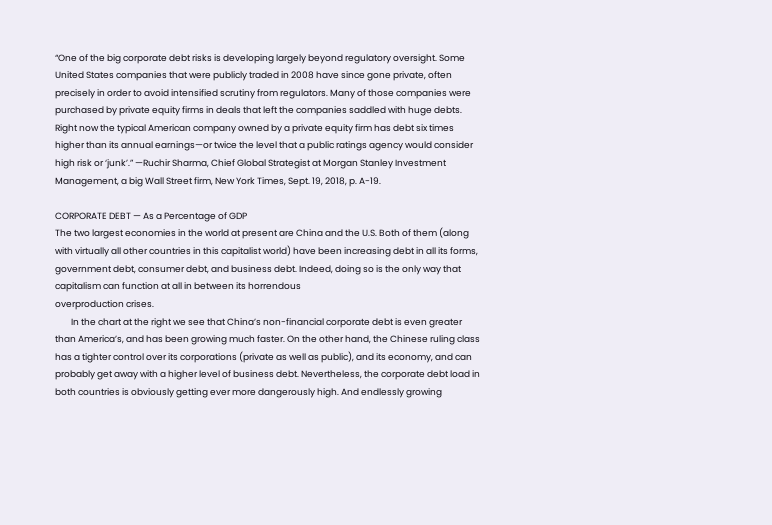“One of the big corporate debt risks is developing largely beyond regulatory oversight. Some United States companies that were publicly traded in 2008 have since gone private, often precisely in order to avoid intensified scrutiny from regulators. Many of those companies were purchased by private equity firms in deals that left the companies saddled with huge debts. Right now the typical American company owned by a private equity firm has debt six times higher than its annual earnings—or twice the level that a public ratings agency would consider high risk or ‘junk’.” —Ruchir Sharma, Chief Global Strategist at Morgan Stanley Investment Management, a big Wall Street firm, New York Times, Sept. 19, 2018, p. A-19.

CORPORATE DEBT — As a Percentage of GDP
The two largest economies in the world at present are China and the U.S. Both of them (along with virtually all other countries in this capitalist world) have been increasing debt in all its forms, government debt, consumer debt, and business debt. Indeed, doing so is the only way that capitalism can function at all in between its horrendous
overproduction crises.
        In the chart at the right we see that China’s non-financial corporate debt is even greater than America’s, and has been growing much faster. On the other hand, the Chinese ruling class has a tighter control over its corporations (private as well as public), and its economy, and can probably get away with a higher level of business debt. Nevertheless, the corporate debt load in both countries is obviously getting ever more dangerously high. And endlessly growing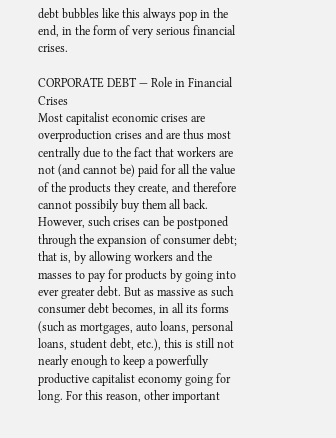debt bubbles like this always pop in the end, in the form of very serious financial crises.

CORPORATE DEBT — Role in Financial Crises
Most capitalist economic crises are
overproduction crises and are thus most centrally due to the fact that workers are not (and cannot be) paid for all the value of the products they create, and therefore cannot possibily buy them all back. However, such crises can be postponed through the expansion of consumer debt; that is, by allowing workers and the masses to pay for products by going into ever greater debt. But as massive as such consumer debt becomes, in all its forms (such as mortgages, auto loans, personal loans, student debt, etc.), this is still not nearly enough to keep a powerfully productive capitalist economy going for long. For this reason, other important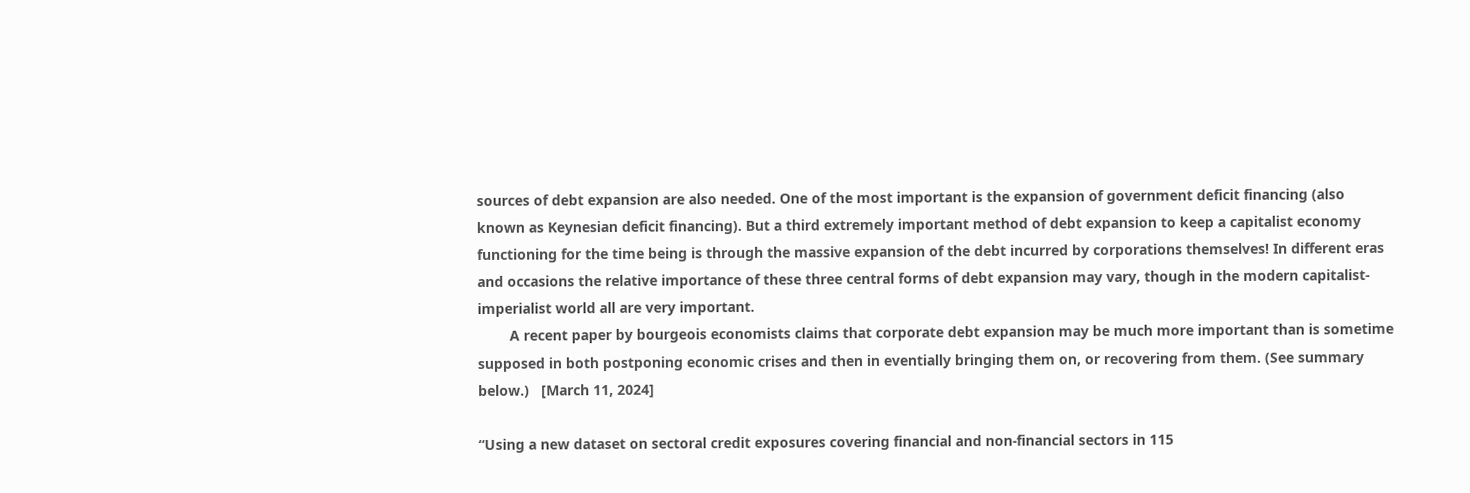sources of debt expansion are also needed. One of the most important is the expansion of government deficit financing (also known as Keynesian deficit financing). But a third extremely important method of debt expansion to keep a capitalist economy functioning for the time being is through the massive expansion of the debt incurred by corporations themselves! In different eras and occasions the relative importance of these three central forms of debt expansion may vary, though in the modern capitalist-imperialist world all are very important.
        A recent paper by bourgeois economists claims that corporate debt expansion may be much more important than is sometime supposed in both postponing economic crises and then in eventially bringing them on, or recovering from them. (See summary below.)   [March 11, 2024]

“Using a new dataset on sectoral credit exposures covering financial and non-financial sectors in 115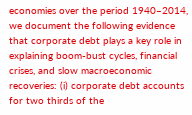economies over the period 1940–2014, we document the following evidence that corporate debt plays a key role in explaining boom-bust cycles, financial crises, and slow macroeconomic recoveries: (i) corporate debt accounts for two thirds of the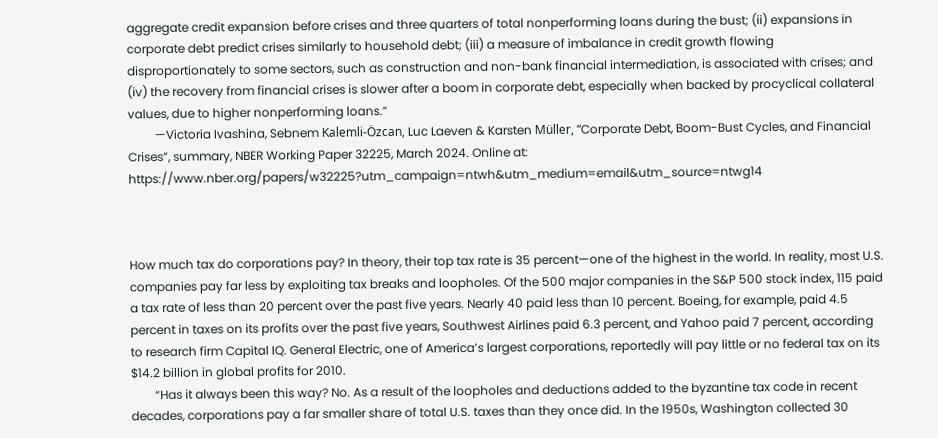aggregate credit expansion before crises and three quarters of total nonperforming loans during the bust; (ii) expansions in corporate debt predict crises similarly to household debt; (iii) a measure of imbalance in credit growth flowing disproportionately to some sectors, such as construction and non-bank financial intermediation, is associated with crises; and (iv) the recovery from financial crises is slower after a boom in corporate debt, especially when backed by procyclical collateral values, due to higher nonperforming loans.”
         —Victoria Ivashina, Sebnem Kalemli-Özcan, Luc Laeven & Karsten Müller, “Corporate Debt, Boom-Bust Cycles, and Financial Crises”, summary, NBER Working Paper 32225, March 2024. Online at: https://www.nber.org/papers/w32225?utm_campaign=ntwh&utm_medium=email&utm_source=ntwg14



How much tax do corporations pay? In theory, their top tax rate is 35 percent—one of the highest in the world. In reality, most U.S. companies pay far less by exploiting tax breaks and loopholes. Of the 500 major companies in the S&P 500 stock index, 115 paid a tax rate of less than 20 percent over the past five years. Nearly 40 paid less than 10 percent. Boeing, for example, paid 4.5 percent in taxes on its profits over the past five years, Southwest Airlines paid 6.3 percent, and Yahoo paid 7 percent, according to research firm Capital IQ. General Electric, one of America’s largest corporations, reportedly will pay little or no federal tax on its $14.2 billion in global profits for 2010.
        “Has it always been this way? No. As a result of the loopholes and deductions added to the byzantine tax code in recent decades, corporations pay a far smaller share of total U.S. taxes than they once did. In the 1950s, Washington collected 30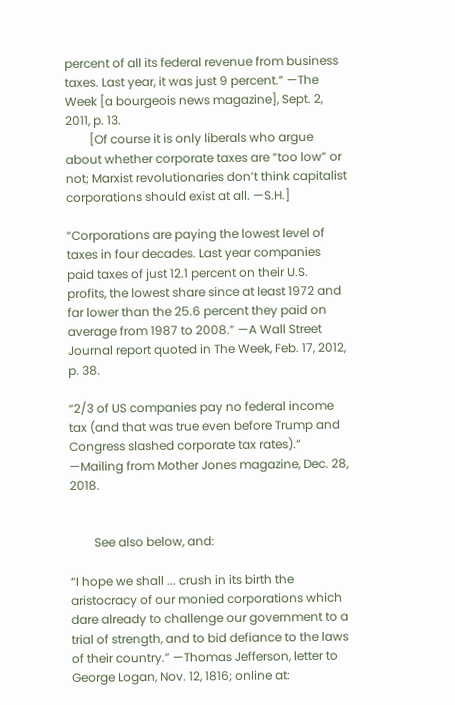percent of all its federal revenue from business taxes. Last year, it was just 9 percent.” —The Week [a bourgeois news magazine], Sept. 2, 2011, p. 13.
        [Of course it is only liberals who argue about whether corporate taxes are “too low” or not; Marxist revolutionaries don’t think capitalist corporations should exist at all. —S.H.]

“Corporations are paying the lowest level of taxes in four decades. Last year companies paid taxes of just 12.1 percent on their U.S. profits, the lowest share since at least 1972 and far lower than the 25.6 percent they paid on average from 1987 to 2008.” —A Wall Street Journal report quoted in The Week, Feb. 17, 2012, p. 38.

“2/3 of US companies pay no federal income tax (and that was true even before Trump and Congress slashed corporate tax rates).” —Mailing from Mother Jones magazine, Dec. 28, 2018.


        See also below, and:

“I hope we shall ... crush in its birth the aristocracy of our monied corporations which dare already to challenge our government to a trial of strength, and to bid defiance to the laws of their country.” —Thomas Jefferson, letter to George Logan, Nov. 12, 1816; online at: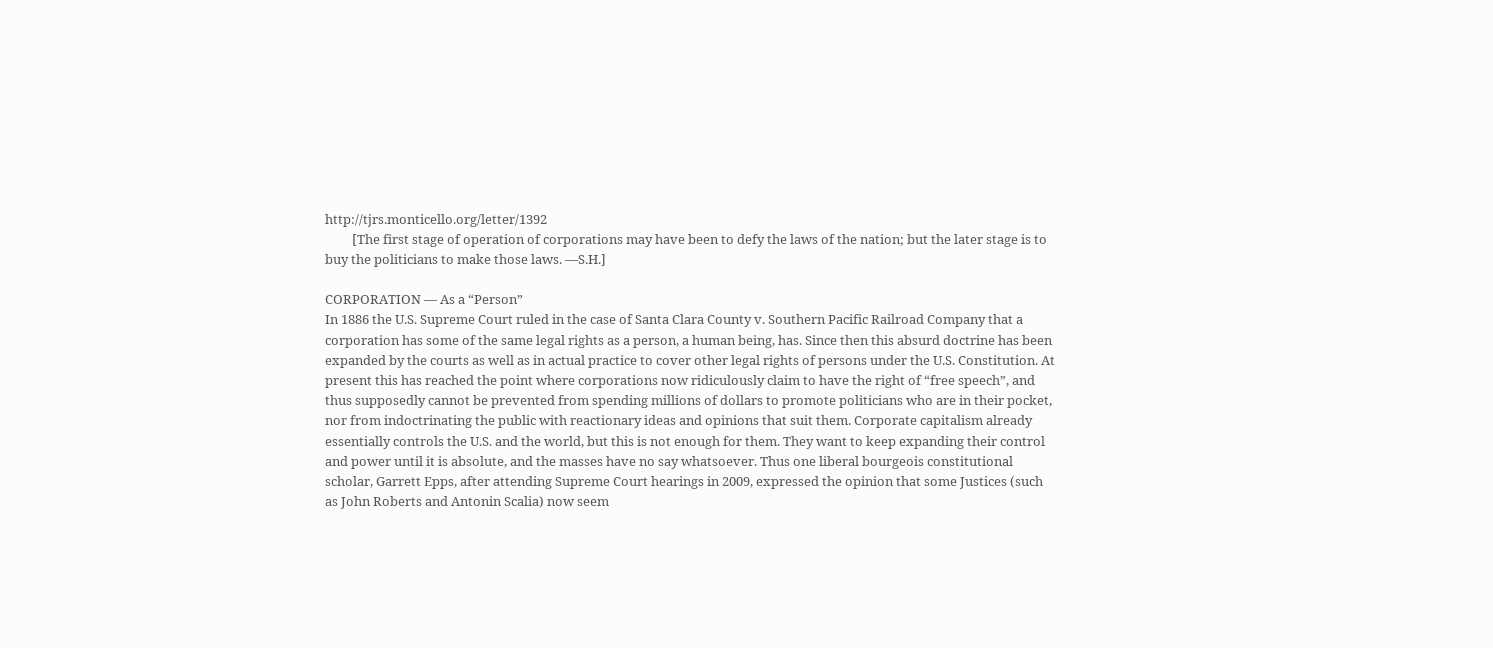http://tjrs.monticello.org/letter/1392
         [The first stage of operation of corporations may have been to defy the laws of the nation; but the later stage is to buy the politicians to make those laws. —S.H.]

CORPORATION — As a “Person”
In 1886 the U.S. Supreme Court ruled in the case of Santa Clara County v. Southern Pacific Railroad Company that a corporation has some of the same legal rights as a person, a human being, has. Since then this absurd doctrine has been expanded by the courts as well as in actual practice to cover other legal rights of persons under the U.S. Constitution. At present this has reached the point where corporations now ridiculously claim to have the right of “free speech”, and thus supposedly cannot be prevented from spending millions of dollars to promote politicians who are in their pocket, nor from indoctrinating the public with reactionary ideas and opinions that suit them. Corporate capitalism already essentially controls the U.S. and the world, but this is not enough for them. They want to keep expanding their control and power until it is absolute, and the masses have no say whatsoever. Thus one liberal bourgeois constitutional scholar, Garrett Epps, after attending Supreme Court hearings in 2009, expressed the opinion that some Justices (such as John Roberts and Antonin Scalia) now seem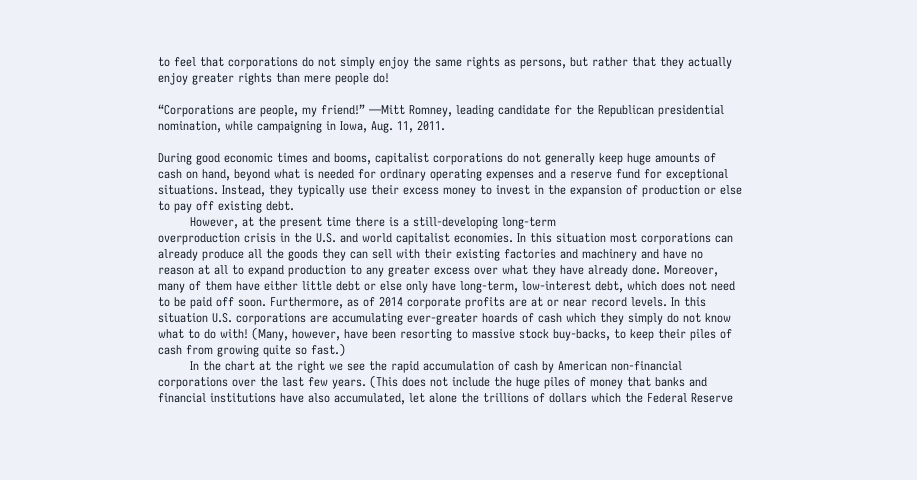to feel that corporations do not simply enjoy the same rights as persons, but rather that they actually enjoy greater rights than mere people do!

“Corporations are people, my friend!” —Mitt Romney, leading candidate for the Republican presidential nomination, while campaigning in Iowa, Aug. 11, 2011.

During good economic times and booms, capitalist corporations do not generally keep huge amounts of cash on hand, beyond what is needed for ordinary operating expenses and a reserve fund for exceptional situations. Instead, they typically use their excess money to invest in the expansion of production or else to pay off existing debt.
        However, at the present time there is a still-developing long-term
overproduction crisis in the U.S. and world capitalist economies. In this situation most corporations can already produce all the goods they can sell with their existing factories and machinery and have no reason at all to expand production to any greater excess over what they have already done. Moreover, many of them have either little debt or else only have long-term, low-interest debt, which does not need to be paid off soon. Furthermore, as of 2014 corporate profits are at or near record levels. In this situation U.S. corporations are accumulating ever-greater hoards of cash which they simply do not know what to do with! (Many, however, have been resorting to massive stock buy-backs, to keep their piles of cash from growing quite so fast.)
        In the chart at the right we see the rapid accumulation of cash by American non-financial corporations over the last few years. (This does not include the huge piles of money that banks and financial institutions have also accumulated, let alone the trillions of dollars which the Federal Reserve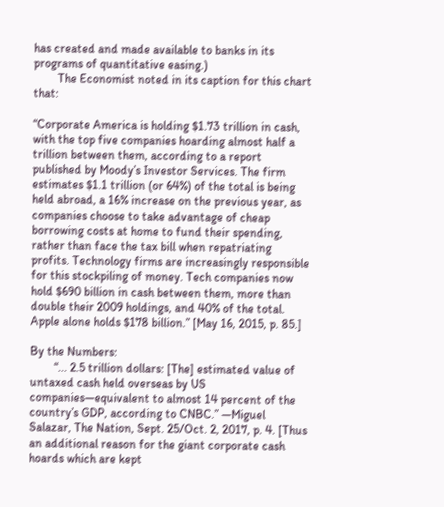has created and made available to banks in its programs of quantitative easing.)
        The Economist noted in its caption for this chart that:

“Corporate America is holding $1.73 trillion in cash, with the top five companies hoarding almost half a trillion between them, according to a report published by Moody’s Investor Services. The firm estimates $1.1 trillion (or 64%) of the total is being held abroad, a 16% increase on the previous year, as companies choose to take advantage of cheap borrowing costs at home to fund their spending, rather than face the tax bill when repatriating profits. Technology firms are increasingly responsible for this stockpiling of money. Tech companies now hold $690 billion in cash between them, more than double their 2009 holdings, and 40% of the total. Apple alone holds $178 billion.” [May 16, 2015, p. 85.]

By the Numbers:
        “... 2.5 trillion dollars: [The] estimated value of untaxed cash held overseas by US companies—equivalent to almost 14 percent of the country’s GDP, according to CNBC.” —Miguel Salazar, The Nation, Sept. 25/Oct. 2, 2017, p. 4. [Thus an additional reason for the giant corporate cash hoards which are kept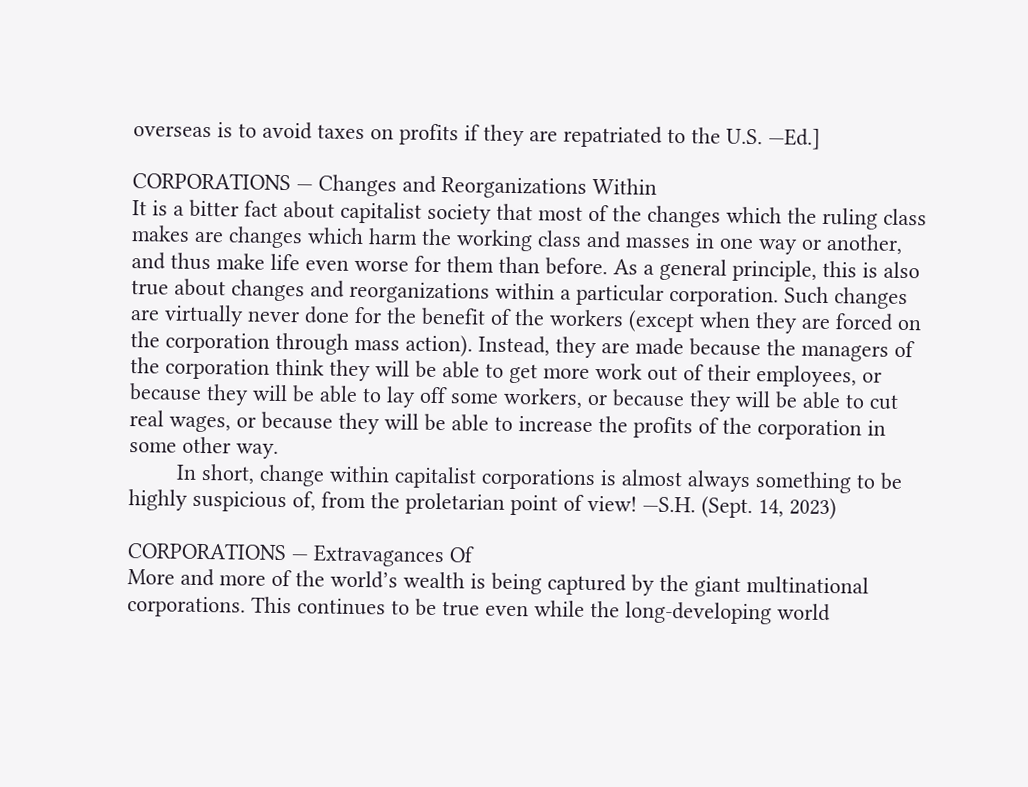overseas is to avoid taxes on profits if they are repatriated to the U.S. —Ed.]

CORPORATIONS — Changes and Reorganizations Within
It is a bitter fact about capitalist society that most of the changes which the ruling class makes are changes which harm the working class and masses in one way or another, and thus make life even worse for them than before. As a general principle, this is also true about changes and reorganizations within a particular corporation. Such changes are virtually never done for the benefit of the workers (except when they are forced on the corporation through mass action). Instead, they are made because the managers of the corporation think they will be able to get more work out of their employees, or because they will be able to lay off some workers, or because they will be able to cut real wages, or because they will be able to increase the profits of the corporation in some other way.
        In short, change within capitalist corporations is almost always something to be highly suspicious of, from the proletarian point of view! —S.H. (Sept. 14, 2023)

CORPORATIONS — Extravagances Of
More and more of the world’s wealth is being captured by the giant multinational corporations. This continues to be true even while the long-developing world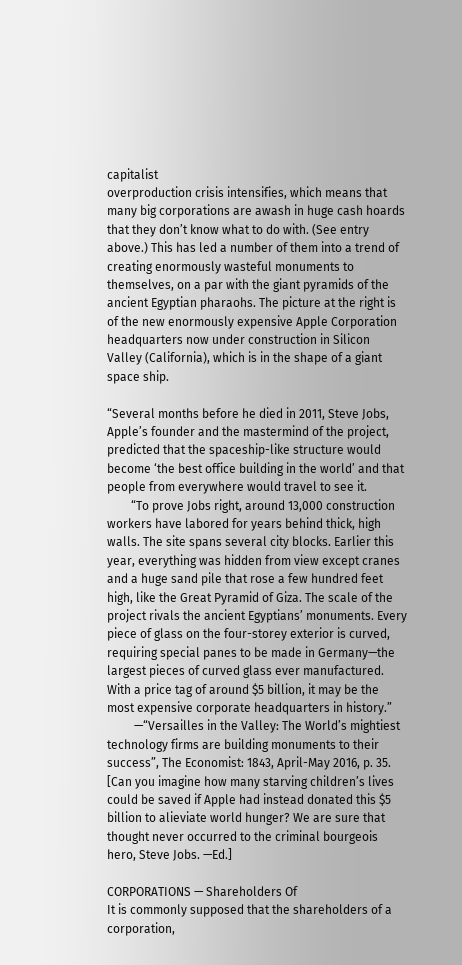capitalist
overproduction crisis intensifies, which means that many big corporations are awash in huge cash hoards that they don’t know what to do with. (See entry above.) This has led a number of them into a trend of creating enormously wasteful monuments to themselves, on a par with the giant pyramids of the ancient Egyptian pharaohs. The picture at the right is of the new enormously expensive Apple Corporation headquarters now under construction in Silicon Valley (California), which is in the shape of a giant space ship.

“Several months before he died in 2011, Steve Jobs, Apple’s founder and the mastermind of the project, predicted that the spaceship-like structure would become ‘the best office building in the world’ and that people from everywhere would travel to see it.
        “To prove Jobs right, around 13,000 construction workers have labored for years behind thick, high walls. The site spans several city blocks. Earlier this year, everything was hidden from view except cranes and a huge sand pile that rose a few hundred feet high, like the Great Pyramid of Giza. The scale of the project rivals the ancient Egyptians’ monuments. Every piece of glass on the four-storey exterior is curved, requiring special panes to be made in Germany—the largest pieces of curved glass ever manufactured. With a price tag of around $5 billion, it may be the most expensive corporate headquarters in history.”
         —“Versailles in the Valley: The World’s mightiest technology firms are building monuments to their success”, The Economist: 1843, April-May 2016, p. 35. [Can you imagine how many starving children’s lives could be saved if Apple had instead donated this $5 billion to alieviate world hunger? We are sure that thought never occurred to the criminal bourgeois hero, Steve Jobs. —Ed.]

CORPORATIONS — Shareholders Of
It is commonly supposed that the shareholders of a corporation,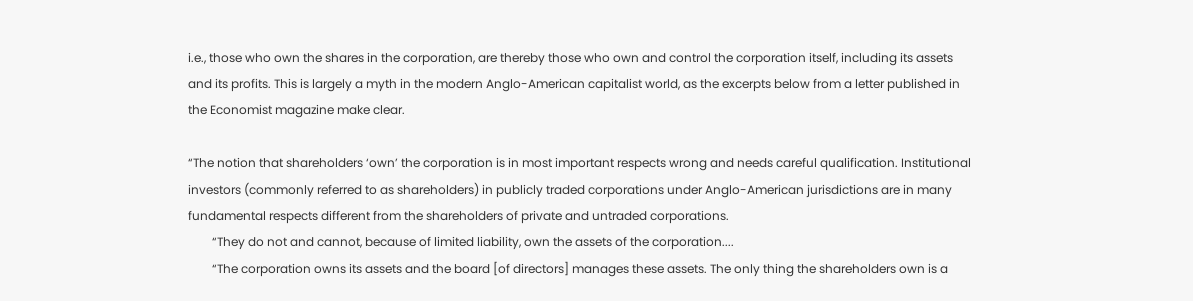i.e., those who own the shares in the corporation, are thereby those who own and control the corporation itself, including its assets and its profits. This is largely a myth in the modern Anglo-American capitalist world, as the excerpts below from a letter published in the Economist magazine make clear.

“The notion that shareholders ‘own’ the corporation is in most important respects wrong and needs careful qualification. Institutional investors (commonly referred to as shareholders) in publicly traded corporations under Anglo-American jurisdictions are in many fundamental respects different from the shareholders of private and untraded corporations.
        “They do not and cannot, because of limited liability, own the assets of the corporation....
        “The corporation owns its assets and the board [of directors] manages these assets. The only thing the shareholders own is a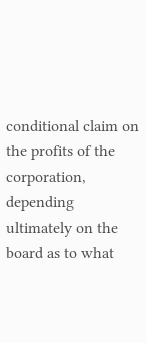conditional claim on the profits of the corporation, depending ultimately on the board as to what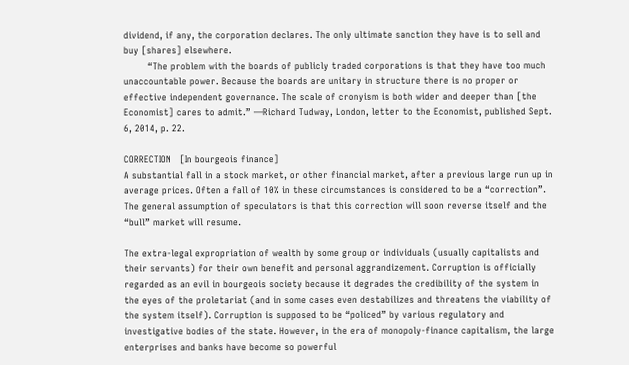dividend, if any, the corporation declares. The only ultimate sanction they have is to sell and buy [shares] elsewhere.
        “The problem with the boards of publicly traded corporations is that they have too much unaccountable power. Because the boards are unitary in structure there is no proper or effective independent governance. The scale of cronyism is both wider and deeper than [the Economist] cares to admit.” —Richard Tudway, London, letter to the Economist, published Sept. 6, 2014, p. 22.

CORRECTION   [In bourgeois finance]
A substantial fall in a stock market, or other financial market, after a previous large run up in average prices. Often a fall of 10% in these circumstances is considered to be a “correction”. The general assumption of speculators is that this correction will soon reverse itself and the “bull” market will resume.

The extra-legal expropriation of wealth by some group or individuals (usually capitalists and their servants) for their own benefit and personal aggrandizement. Corruption is officially regarded as an evil in bourgeois society because it degrades the credibility of the system in the eyes of the proletariat (and in some cases even destabilizes and threatens the viability of the system itself). Corruption is supposed to be “policed” by various regulatory and investigative bodies of the state. However, in the era of monopoly-finance capitalism, the large enterprises and banks have become so powerful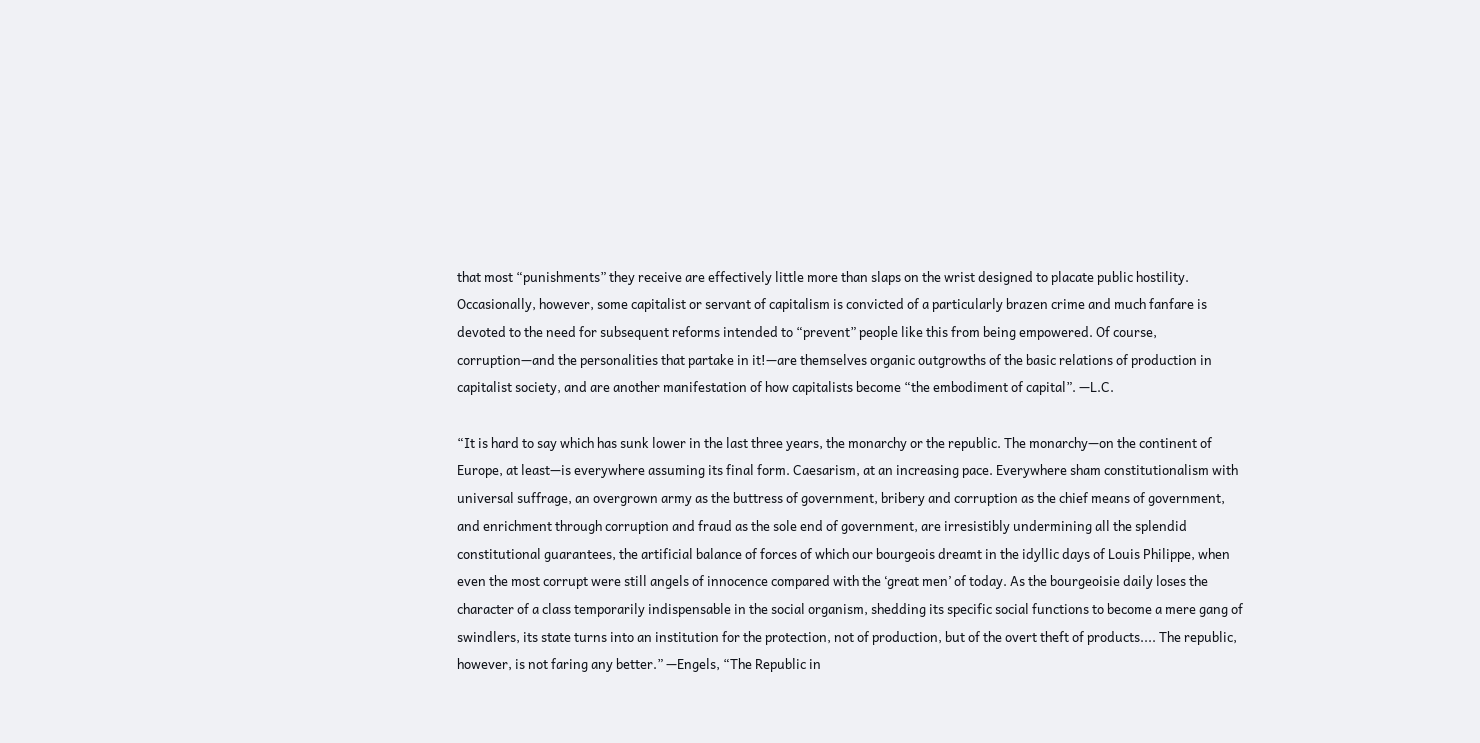that most “punishments” they receive are effectively little more than slaps on the wrist designed to placate public hostility. Occasionally, however, some capitalist or servant of capitalism is convicted of a particularly brazen crime and much fanfare is devoted to the need for subsequent reforms intended to “prevent” people like this from being empowered. Of course, corruption—and the personalities that partake in it!—are themselves organic outgrowths of the basic relations of production in capitalist society, and are another manifestation of how capitalists become “the embodiment of capital”. —L.C.

“It is hard to say which has sunk lower in the last three years, the monarchy or the republic. The monarchy—on the continent of Europe, at least—is everywhere assuming its final form. Caesarism, at an increasing pace. Everywhere sham constitutionalism with universal suffrage, an overgrown army as the buttress of government, bribery and corruption as the chief means of government, and enrichment through corruption and fraud as the sole end of government, are irresistibly undermining all the splendid constitutional guarantees, the artificial balance of forces of which our bourgeois dreamt in the idyllic days of Louis Philippe, when even the most corrupt were still angels of innocence compared with the ‘great men’ of today. As the bourgeoisie daily loses the character of a class temporarily indispensable in the social organism, shedding its specific social functions to become a mere gang of swindlers, its state turns into an institution for the protection, not of production, but of the overt theft of products.... The republic, however, is not faring any better.” —Engels, “The Republic in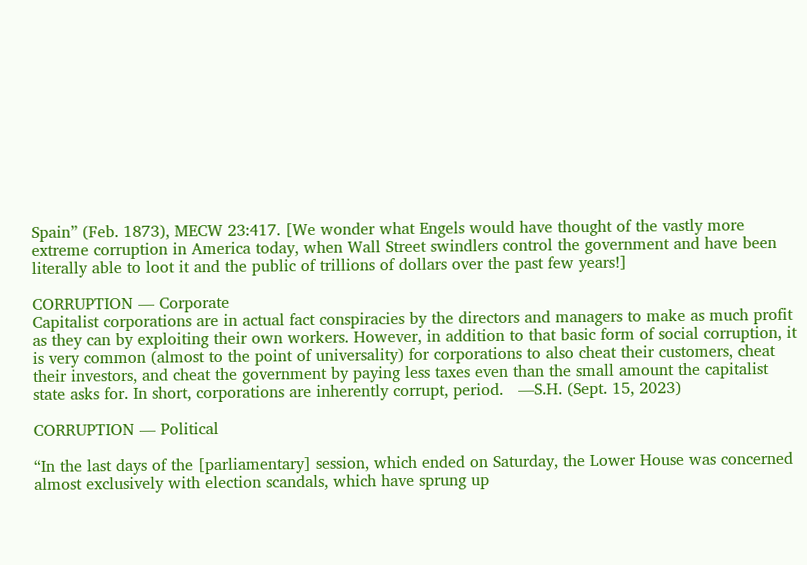Spain” (Feb. 1873), MECW 23:417. [We wonder what Engels would have thought of the vastly more extreme corruption in America today, when Wall Street swindlers control the government and have been literally able to loot it and the public of trillions of dollars over the past few years!]

CORRUPTION — Corporate
Capitalist corporations are in actual fact conspiracies by the directors and managers to make as much profit as they can by exploiting their own workers. However, in addition to that basic form of social corruption, it is very common (almost to the point of universality) for corporations to also cheat their customers, cheat their investors, and cheat the government by paying less taxes even than the small amount the capitalist state asks for. In short, corporations are inherently corrupt, period.   —S.H. (Sept. 15, 2023)

CORRUPTION — Political

“In the last days of the [parliamentary] session, which ended on Saturday, the Lower House was concerned almost exclusively with election scandals, which have sprung up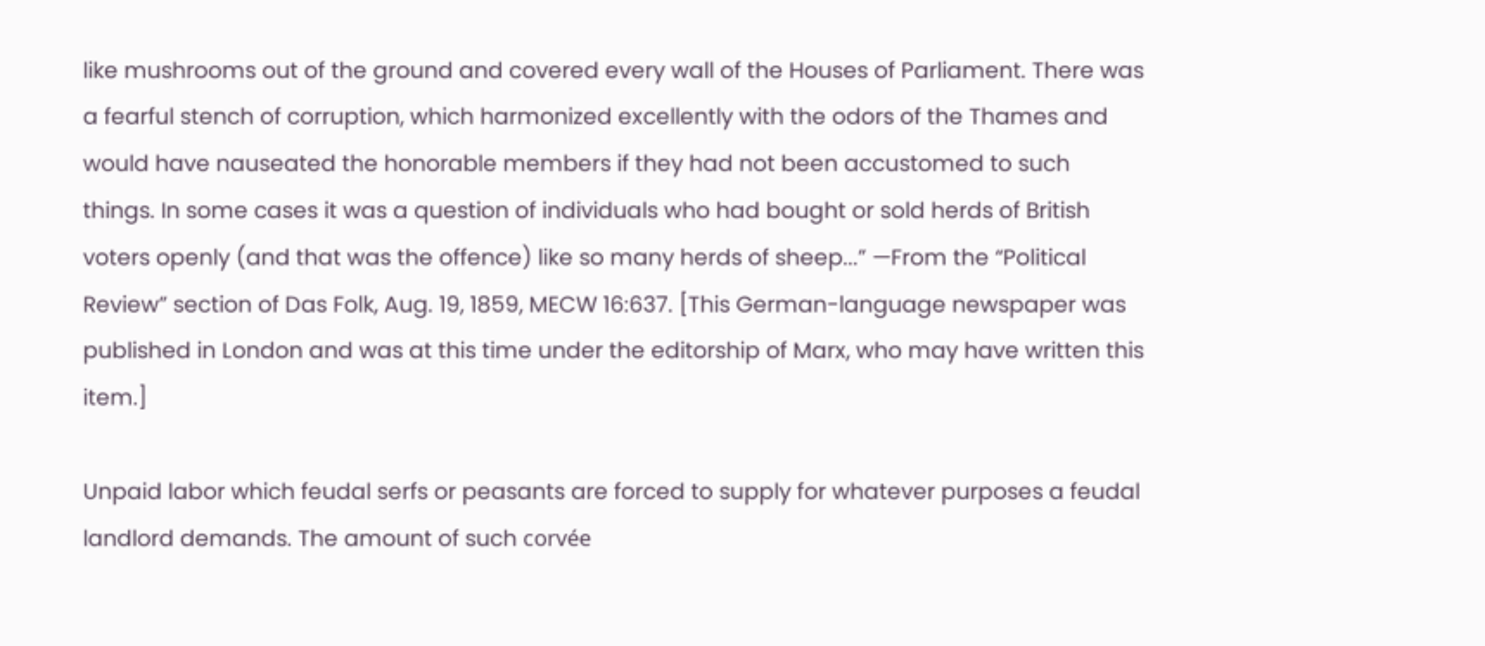like mushrooms out of the ground and covered every wall of the Houses of Parliament. There was a fearful stench of corruption, which harmonized excellently with the odors of the Thames and would have nauseated the honorable members if they had not been accustomed to such things. In some cases it was a question of individuals who had bought or sold herds of British voters openly (and that was the offence) like so many herds of sheep...” —From the “Political Review” section of Das Folk, Aug. 19, 1859, MECW 16:637. [This German-language newspaper was published in London and was at this time under the editorship of Marx, who may have written this item.]

Unpaid labor which feudal serfs or peasants are forced to supply for whatever purposes a feudal landlord demands. The amount of such corvée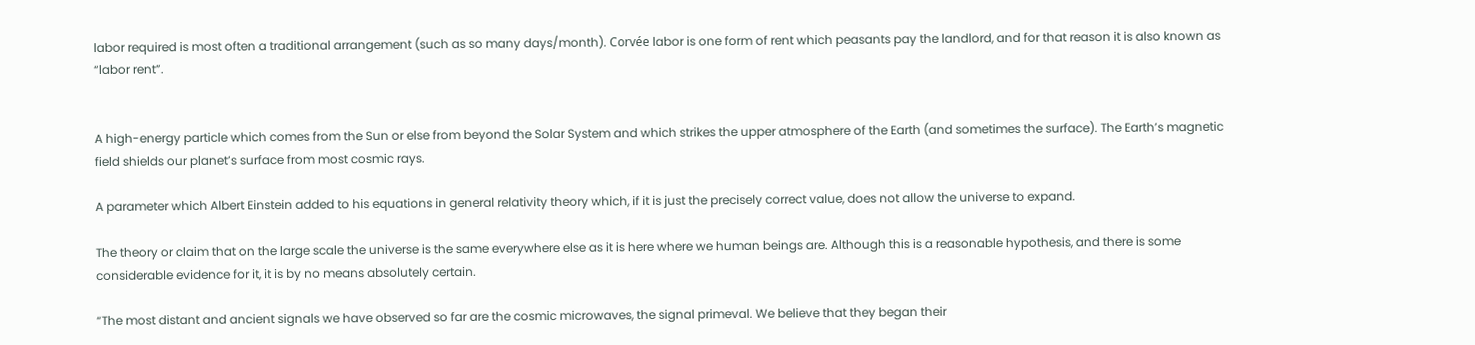labor required is most often a traditional arrangement (such as so many days/month). Corvée labor is one form of rent which peasants pay the landlord, and for that reason it is also known as “labor rent”.


A high-energy particle which comes from the Sun or else from beyond the Solar System and which strikes the upper atmosphere of the Earth (and sometimes the surface). The Earth’s magnetic field shields our planet’s surface from most cosmic rays.

A parameter which Albert Einstein added to his equations in general relativity theory which, if it is just the precisely correct value, does not allow the universe to expand.

The theory or claim that on the large scale the universe is the same everywhere else as it is here where we human beings are. Although this is a reasonable hypothesis, and there is some considerable evidence for it, it is by no means absolutely certain.

“The most distant and ancient signals we have observed so far are the cosmic microwaves, the signal primeval. We believe that they began their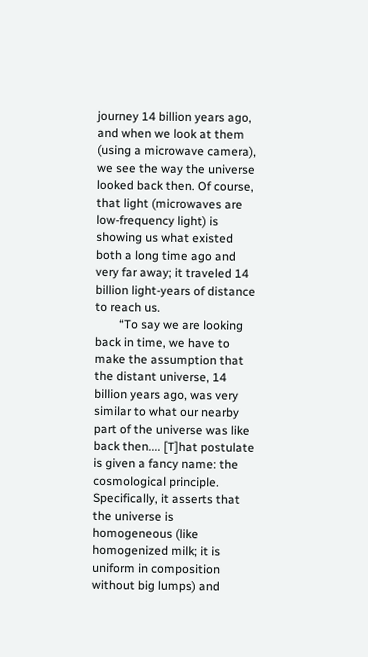journey 14 billion years ago, and when we look at them (using a microwave camera), we see the way the universe looked back then. Of course, that light (microwaves are low-frequency light) is showing us what existed both a long time ago and very far away; it traveled 14 billion light-years of distance to reach us.
        “To say we are looking back in time, we have to make the assumption that the distant universe, 14 billion years ago, was very similar to what our nearby part of the universe was like back then.... [T]hat postulate is given a fancy name: the cosmological principle. Specifically, it asserts that the universe is homogeneous (like homogenized milk; it is uniform in composition without big lumps) and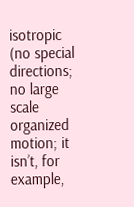isotropic (no special directions; no large scale organized motion; it isn’t, for example,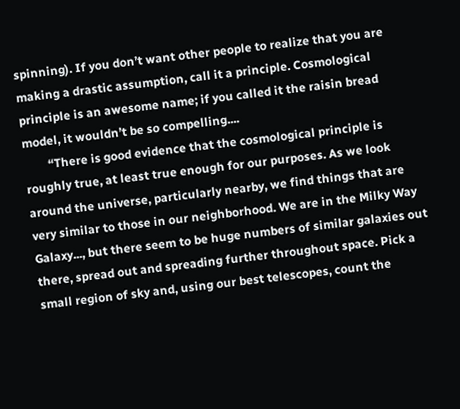spinning). If you don’t want other people to realize that you are making a drastic assumption, call it a principle. Cosmological principle is an awesome name; if you called it the raisin bread model, it wouldn’t be so compelling....
        “There is good evidence that the cosmological principle is roughly true, at least true enough for our purposes. As we look around the universe, particularly nearby, we find things that are very similar to those in our neighborhood. We are in the Milky Way Galaxy..., but there seem to be huge numbers of similar galaxies out there, spread out and spreading further throughout space. Pick a small region of sky and, using our best telescopes, count the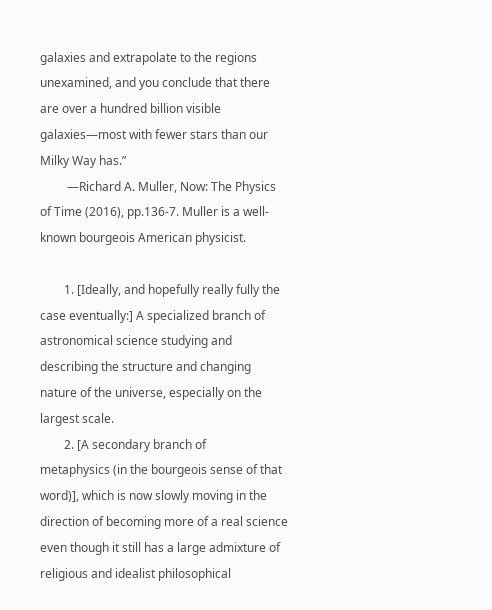galaxies and extrapolate to the regions unexamined, and you conclude that there are over a hundred billion visible galaxies—most with fewer stars than our Milky Way has.”
         —Richard A. Muller, Now: The Physics of Time (2016), pp.136-7. Muller is a well-known bourgeois American physicist.

        1. [Ideally, and hopefully really fully the case eventually:] A specialized branch of astronomical science studying and describing the structure and changing nature of the universe, especially on the largest scale.
        2. [A secondary branch of
metaphysics (in the bourgeois sense of that word)], which is now slowly moving in the direction of becoming more of a real science even though it still has a large admixture of religious and idealist philosophical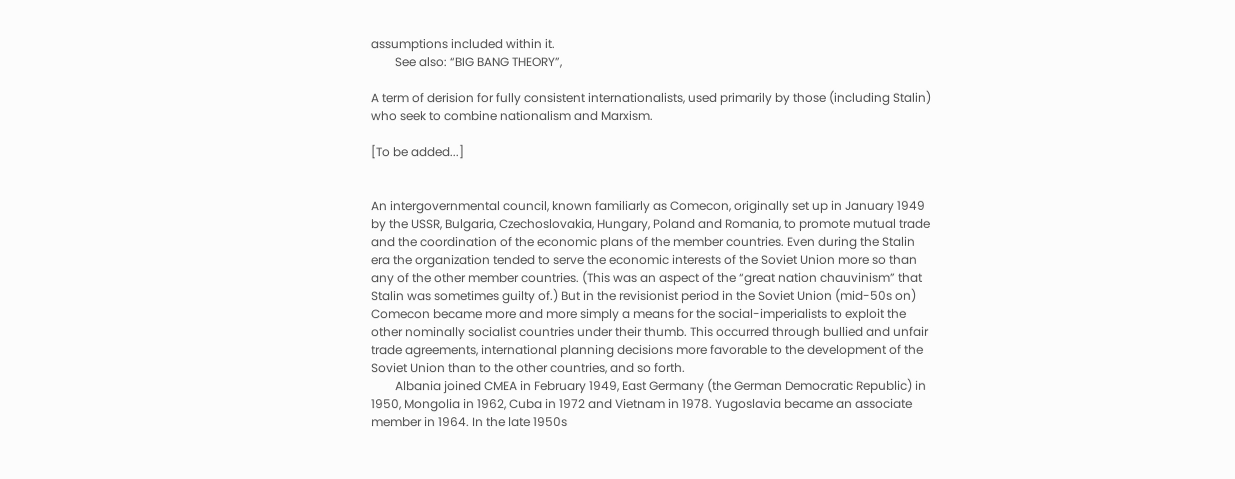assumptions included within it.
        See also: “BIG BANG THEORY”,

A term of derision for fully consistent internationalists, used primarily by those (including Stalin) who seek to combine nationalism and Marxism.

[To be added...]


An intergovernmental council, known familiarly as Comecon, originally set up in January 1949 by the USSR, Bulgaria, Czechoslovakia, Hungary, Poland and Romania, to promote mutual trade and the coordination of the economic plans of the member countries. Even during the Stalin era the organization tended to serve the economic interests of the Soviet Union more so than any of the other member countries. (This was an aspect of the “great nation chauvinism” that Stalin was sometimes guilty of.) But in the revisionist period in the Soviet Union (mid-50s on) Comecon became more and more simply a means for the social-imperialists to exploit the other nominally socialist countries under their thumb. This occurred through bullied and unfair trade agreements, international planning decisions more favorable to the development of the Soviet Union than to the other countries, and so forth.
        Albania joined CMEA in February 1949, East Germany (the German Democratic Republic) in 1950, Mongolia in 1962, Cuba in 1972 and Vietnam in 1978. Yugoslavia became an associate member in 1964. In the late 1950s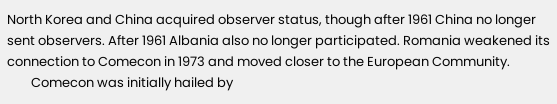North Korea and China acquired observer status, though after 1961 China no longer sent observers. After 1961 Albania also no longer participated. Romania weakened its connection to Comecon in 1973 and moved closer to the European Community.
        Comecon was initially hailed by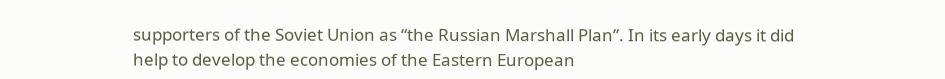supporters of the Soviet Union as “the Russian Marshall Plan”. In its early days it did help to develop the economies of the Eastern European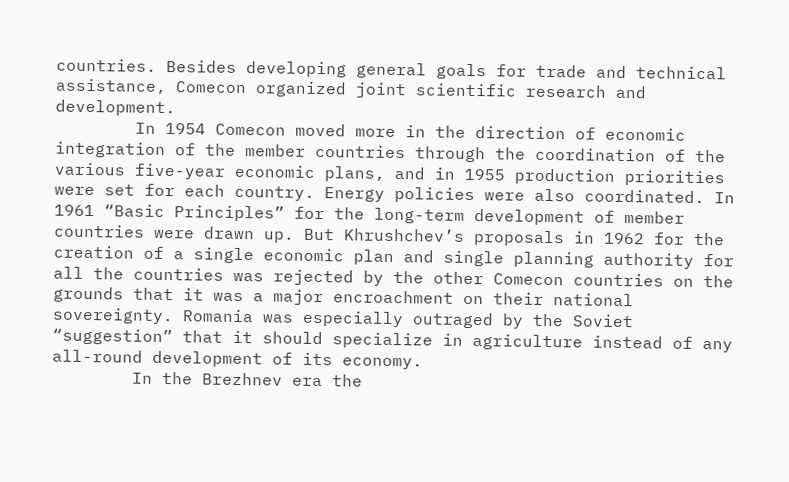countries. Besides developing general goals for trade and technical assistance, Comecon organized joint scientific research and development.
        In 1954 Comecon moved more in the direction of economic integration of the member countries through the coordination of the various five-year economic plans, and in 1955 production priorities were set for each country. Energy policies were also coordinated. In 1961 “Basic Principles” for the long-term development of member countries were drawn up. But Khrushchev’s proposals in 1962 for the creation of a single economic plan and single planning authority for all the countries was rejected by the other Comecon countries on the grounds that it was a major encroachment on their national sovereignty. Romania was especially outraged by the Soviet “suggestion” that it should specialize in agriculture instead of any all-round development of its economy.
        In the Brezhnev era the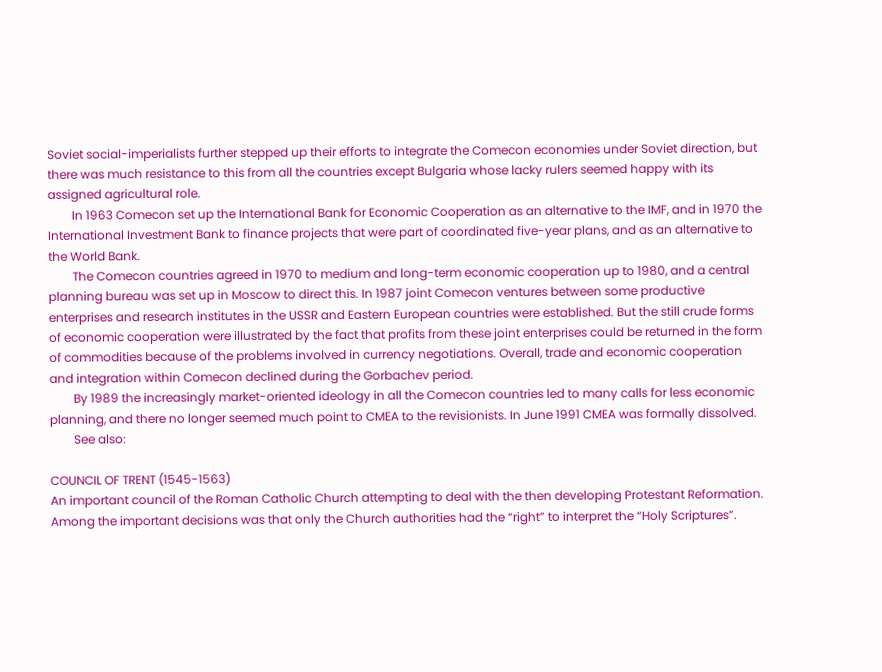Soviet social-imperialists further stepped up their efforts to integrate the Comecon economies under Soviet direction, but there was much resistance to this from all the countries except Bulgaria whose lacky rulers seemed happy with its assigned agricultural role.
        In 1963 Comecon set up the International Bank for Economic Cooperation as an alternative to the IMF, and in 1970 the International Investment Bank to finance projects that were part of coordinated five-year plans, and as an alternative to the World Bank.
        The Comecon countries agreed in 1970 to medium and long-term economic cooperation up to 1980, and a central planning bureau was set up in Moscow to direct this. In 1987 joint Comecon ventures between some productive enterprises and research institutes in the USSR and Eastern European countries were established. But the still crude forms of economic cooperation were illustrated by the fact that profits from these joint enterprises could be returned in the form of commodities because of the problems involved in currency negotiations. Overall, trade and economic cooperation and integration within Comecon declined during the Gorbachev period.
        By 1989 the increasingly market-oriented ideology in all the Comecon countries led to many calls for less economic planning, and there no longer seemed much point to CMEA to the revisionists. In June 1991 CMEA was formally dissolved.
        See also:

COUNCIL OF TRENT (1545-1563)
An important council of the Roman Catholic Church attempting to deal with the then developing Protestant Reformation. Among the important decisions was that only the Church authorities had the “right” to interpret the “Holy Scriptures”.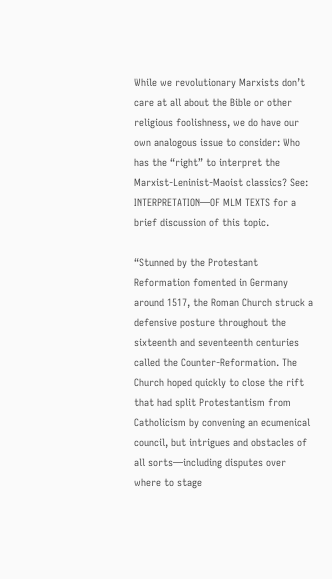While we revolutionary Marxists don’t care at all about the Bible or other religious foolishness, we do have our own analogous issue to consider: Who has the “right” to interpret the Marxist-Leninist-Maoist classics? See:
INTERPRETATION—OF MLM TEXTS for a brief discussion of this topic.

“Stunned by the Protestant Reformation fomented in Germany around 1517, the Roman Church struck a defensive posture throughout the sixteenth and seventeenth centuries called the Counter-Reformation. The Church hoped quickly to close the rift that had split Protestantism from Catholicism by convening an ecumenical council, but intrigues and obstacles of all sorts—including disputes over where to stage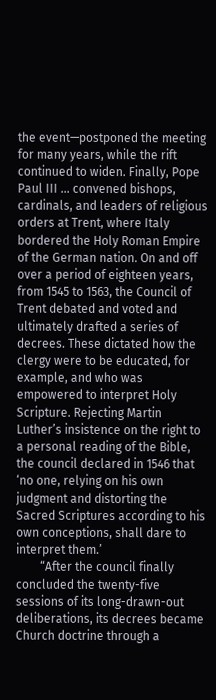the event—postponed the meeting for many years, while the rift continued to widen. Finally, Pope Paul III ... convened bishops, cardinals, and leaders of religious orders at Trent, where Italy bordered the Holy Roman Empire of the German nation. On and off over a period of eighteen years, from 1545 to 1563, the Council of Trent debated and voted and ultimately drafted a series of decrees. These dictated how the clergy were to be educated, for example, and who was empowered to interpret Holy Scripture. Rejecting Martin Luther’s insistence on the right to a personal reading of the Bible, the council declared in 1546 that ‘no one, relying on his own judgment and distorting the Sacred Scriptures according to his own conceptions, shall dare to interpret them.’
        “After the council finally concluded the twenty-five sessions of its long-drawn-out deliberations, its decrees became Church doctrine through a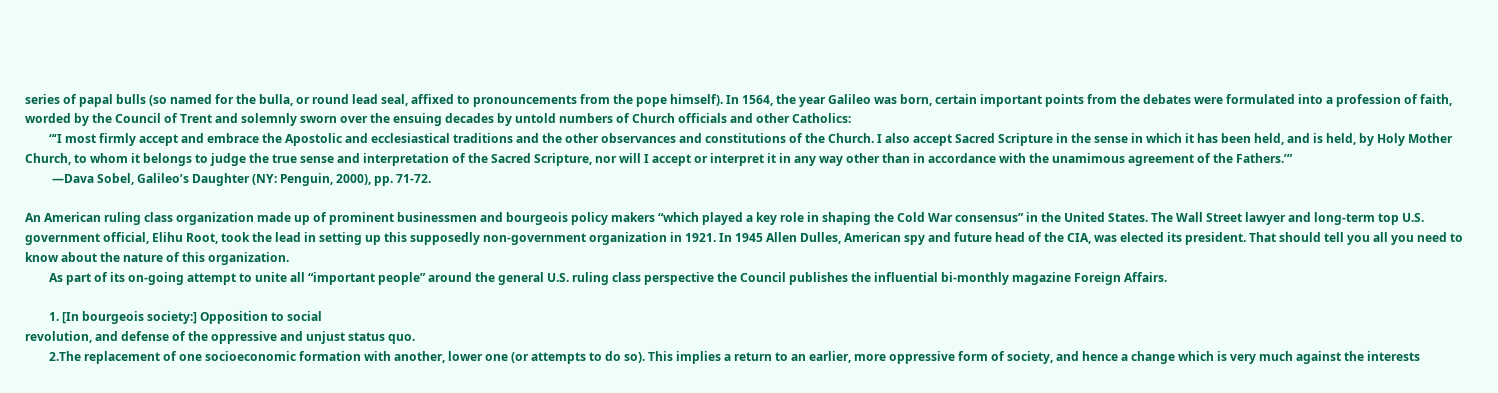series of papal bulls (so named for the bulla, or round lead seal, affixed to pronouncements from the pope himself). In 1564, the year Galileo was born, certain important points from the debates were formulated into a profession of faith, worded by the Council of Trent and solemnly sworn over the ensuing decades by untold numbers of Church officials and other Catholics:
        “‘I most firmly accept and embrace the Apostolic and ecclesiastical traditions and the other observances and constitutions of the Church. I also accept Sacred Scripture in the sense in which it has been held, and is held, by Holy Mother Church, to whom it belongs to judge the true sense and interpretation of the Sacred Scripture, nor will I accept or interpret it in any way other than in accordance with the unamimous agreement of the Fathers.’”
         —Dava Sobel, Galileo’s Daughter (NY: Penguin, 2000), pp. 71-72.

An American ruling class organization made up of prominent businessmen and bourgeois policy makers “which played a key role in shaping the Cold War consensus” in the United States. The Wall Street lawyer and long-term top U.S. government official, Elihu Root, took the lead in setting up this supposedly non-government organization in 1921. In 1945 Allen Dulles, American spy and future head of the CIA, was elected its president. That should tell you all you need to know about the nature of this organization.
        As part of its on-going attempt to unite all “important people” around the general U.S. ruling class perspective the Council publishes the influential bi-monthly magazine Foreign Affairs.

        1. [In bourgeois society:] Opposition to social
revolution, and defense of the oppressive and unjust status quo.
        2.The replacement of one socioeconomic formation with another, lower one (or attempts to do so). This implies a return to an earlier, more oppressive form of society, and hence a change which is very much against the interests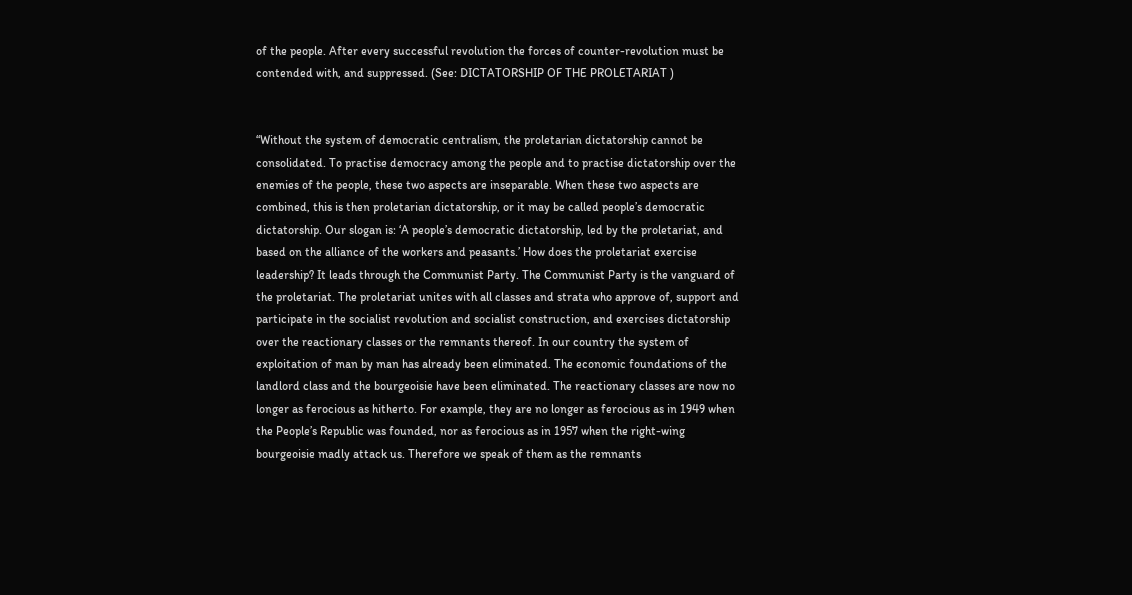of the people. After every successful revolution the forces of counter-revolution must be contended with, and suppressed. (See: DICTATORSHIP OF THE PROLETARIAT )


“Without the system of democratic centralism, the proletarian dictatorship cannot be consolidated. To practise democracy among the people and to practise dictatorship over the enemies of the people, these two aspects are inseparable. When these two aspects are combined, this is then proletarian dictatorship, or it may be called people’s democratic dictatorship. Our slogan is: ‘A people’s democratic dictatorship, led by the proletariat, and based on the alliance of the workers and peasants.’ How does the proletariat exercise leadership? It leads through the Communist Party. The Communist Party is the vanguard of the proletariat. The proletariat unites with all classes and strata who approve of, support and participate in the socialist revolution and socialist construction, and exercises dictatorship over the reactionary classes or the remnants thereof. In our country the system of exploitation of man by man has already been eliminated. The economic foundations of the landlord class and the bourgeoisie have been eliminated. The reactionary classes are now no longer as ferocious as hitherto. For example, they are no longer as ferocious as in 1949 when the People’s Republic was founded, nor as ferocious as in 1957 when the right-wing bourgeoisie madly attack us. Therefore we speak of them as the remnants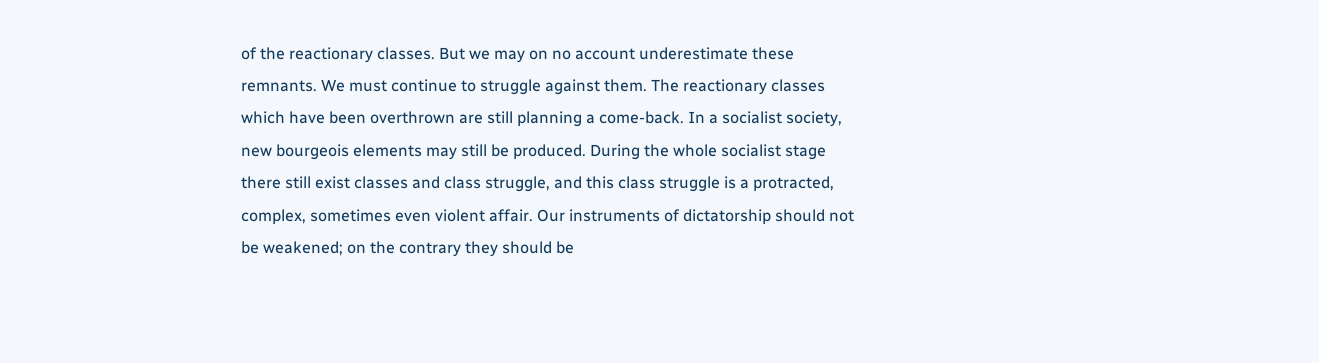of the reactionary classes. But we may on no account underestimate these remnants. We must continue to struggle against them. The reactionary classes which have been overthrown are still planning a come-back. In a socialist society, new bourgeois elements may still be produced. During the whole socialist stage there still exist classes and class struggle, and this class struggle is a protracted, complex, sometimes even violent affair. Our instruments of dictatorship should not be weakened; on the contrary they should be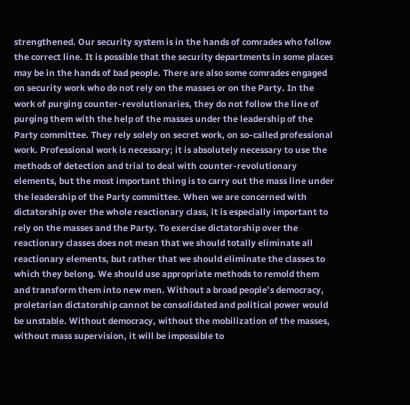strengthened. Our security system is in the hands of comrades who follow the correct line. It is possible that the security departments in some places may be in the hands of bad people. There are also some comrades engaged on security work who do not rely on the masses or on the Party. In the work of purging counter-revolutionaries, they do not follow the line of purging them with the help of the masses under the leadership of the Party committee. They rely solely on secret work, on so-called professional work. Professional work is necessary; it is absolutely necessary to use the methods of detection and trial to deal with counter-revolutionary elements, but the most important thing is to carry out the mass line under the leadership of the Party committee. When we are concerned with dictatorship over the whole reactionary class, it is especially important to rely on the masses and the Party. To exercise dictatorship over the reactionary classes does not mean that we should totally eliminate all reactionary elements, but rather that we should eliminate the classes to which they belong. We should use appropriate methods to remold them and transform them into new men. Without a broad people’s democracy, proletarian dictatorship cannot be consolidated and political power would be unstable. Without democracy, without the mobilization of the masses, without mass supervision, it will be impossible to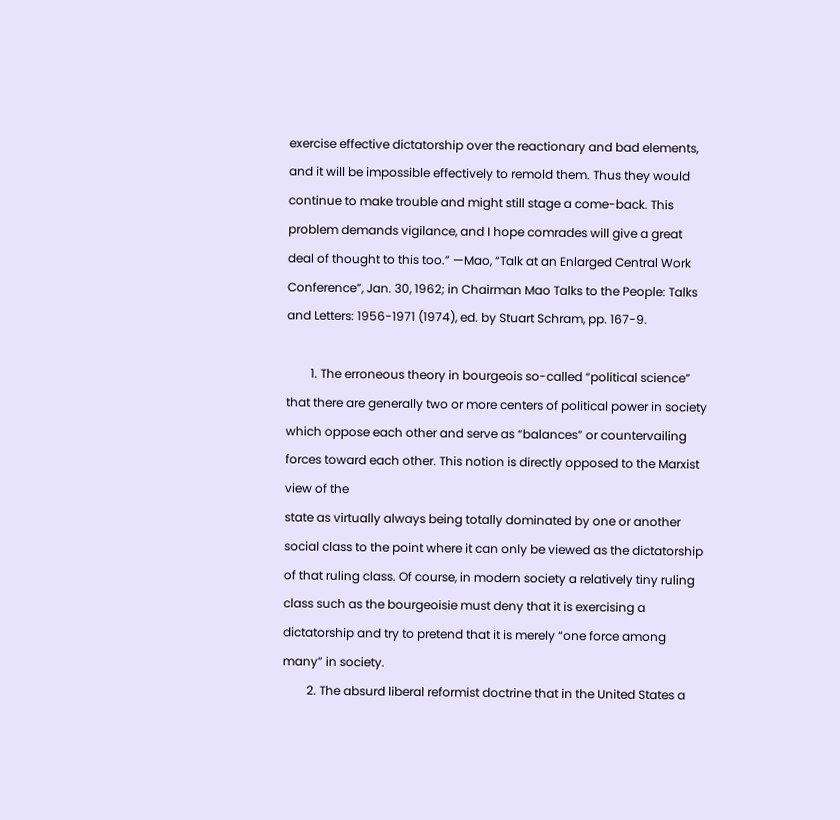exercise effective dictatorship over the reactionary and bad elements, and it will be impossible effectively to remold them. Thus they would continue to make trouble and might still stage a come-back. This problem demands vigilance, and I hope comrades will give a great deal of thought to this too.” —Mao, “Talk at an Enlarged Central Work Conference”, Jan. 30, 1962; in Chairman Mao Talks to the People: Talks and Letters: 1956-1971 (1974), ed. by Stuart Schram, pp. 167-9.

        1. The erroneous theory in bourgeois so-called “political science” that there are generally two or more centers of political power in society which oppose each other and serve as “balances” or countervailing forces toward each other. This notion is directly opposed to the Marxist view of the
state as virtually always being totally dominated by one or another social class to the point where it can only be viewed as the dictatorship of that ruling class. Of course, in modern society a relatively tiny ruling class such as the bourgeoisie must deny that it is exercising a dictatorship and try to pretend that it is merely “one force among many” in society.
        2. The absurd liberal reformist doctrine that in the United States a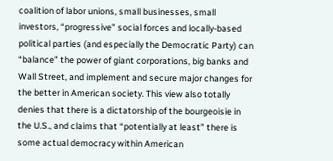coalition of labor unions, small businesses, small investors, “progressive” social forces and locally-based political parties (and especially the Democratic Party) can “balance” the power of giant corporations, big banks and Wall Street, and implement and secure major changes for the better in American society. This view also totally denies that there is a dictatorship of the bourgeoisie in the U.S., and claims that “potentially at least” there is some actual democracy within American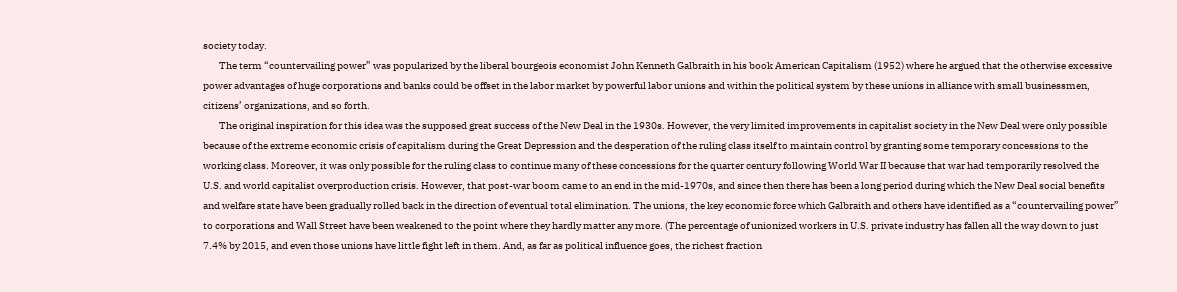society today.
        The term “countervailing power” was popularized by the liberal bourgeois economist John Kenneth Galbraith in his book American Capitalism (1952) where he argued that the otherwise excessive power advantages of huge corporations and banks could be offset in the labor market by powerful labor unions and within the political system by these unions in alliance with small businessmen, citizens’ organizations, and so forth.
        The original inspiration for this idea was the supposed great success of the New Deal in the 1930s. However, the very limited improvements in capitalist society in the New Deal were only possible because of the extreme economic crisis of capitalism during the Great Depression and the desperation of the ruling class itself to maintain control by granting some temporary concessions to the working class. Moreover, it was only possible for the ruling class to continue many of these concessions for the quarter century following World War II because that war had temporarily resolved the U.S. and world capitalist overproduction crisis. However, that post-war boom came to an end in the mid-1970s, and since then there has been a long period during which the New Deal social benefits and welfare state have been gradually rolled back in the direction of eventual total elimination. The unions, the key economic force which Galbraith and others have identified as a “countervailing power” to corporations and Wall Street have been weakened to the point where they hardly matter any more. (The percentage of unionized workers in U.S. private industry has fallen all the way down to just 7.4% by 2015, and even those unions have little fight left in them. And, as far as political influence goes, the richest fraction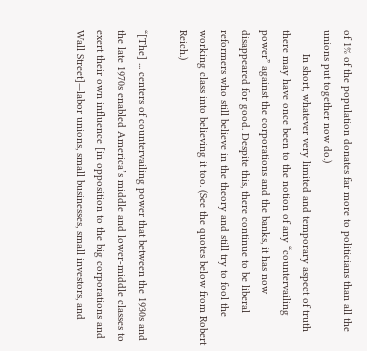of 1% of the population donates far more to politicians than all the unions put together now do.)
        In short, whatever very limited and temporary aspect of truth there may have once been to the notion of any “countervailing power” against the corporations and the banks, it has now disappeared for good. Despite this, there continue to be liberal reformers who still believe in the theory and still try to fool the working class into believing it too. (See the quotes below from Robert Reich.)

“[The] ... centers of countervailing power that between the 1930s and the late 1970s enabled America’s middle and lower-middle classes to exert their own influence [in opposition to the big corporations and Wall Street]—labor unions, small businesses, small investors, and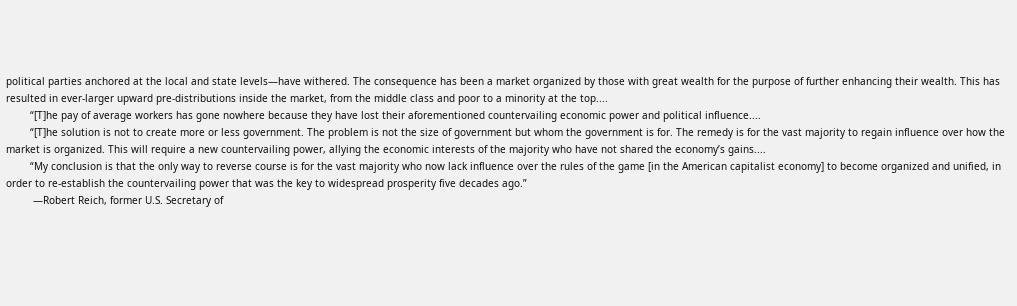political parties anchored at the local and state levels—have withered. The consequence has been a market organized by those with great wealth for the purpose of further enhancing their wealth. This has resulted in ever-larger upward pre-distributions inside the market, from the middle class and poor to a minority at the top....
        “[T]he pay of average workers has gone nowhere because they have lost their aforementioned countervailing economic power and political influence....
        “[T]he solution is not to create more or less government. The problem is not the size of government but whom the government is for. The remedy is for the vast majority to regain influence over how the market is organized. This will require a new countervailing power, allying the economic interests of the majority who have not shared the economy’s gains....
        “My conclusion is that the only way to reverse course is for the vast majority who now lack influence over the rules of the game [in the American capitalist economy] to become organized and unified, in order to re-establish the countervailing power that was the key to widespread prosperity five decades ago.”
         —Robert Reich, former U.S. Secretary of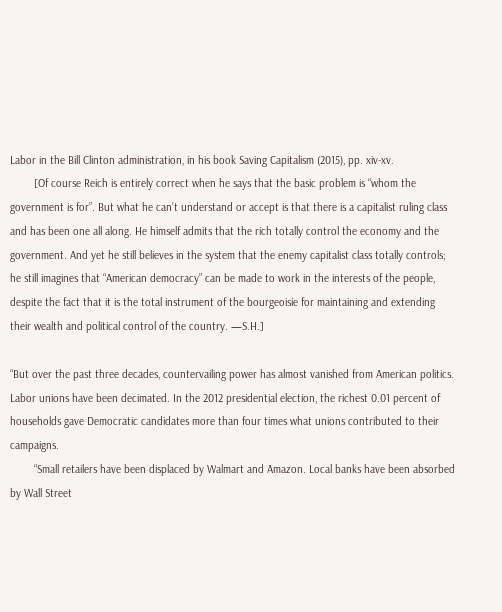Labor in the Bill Clinton administration, in his book Saving Capitalism (2015), pp. xiv-xv.
        [Of course Reich is entirely correct when he says that the basic problem is “whom the government is for”. But what he can’t understand or accept is that there is a capitalist ruling class and has been one all along. He himself admits that the rich totally control the economy and the government. And yet he still believes in the system that the enemy capitalist class totally controls; he still imagines that “American democracy” can be made to work in the interests of the people, despite the fact that it is the total instrument of the bourgeoisie for maintaining and extending their wealth and political control of the country. —S.H.]

“But over the past three decades, countervailing power has almost vanished from American politics. Labor unions have been decimated. In the 2012 presidential election, the richest 0.01 percent of households gave Democratic candidates more than four times what unions contributed to their campaigns.
        “Small retailers have been displaced by Walmart and Amazon. Local banks have been absorbed by Wall Street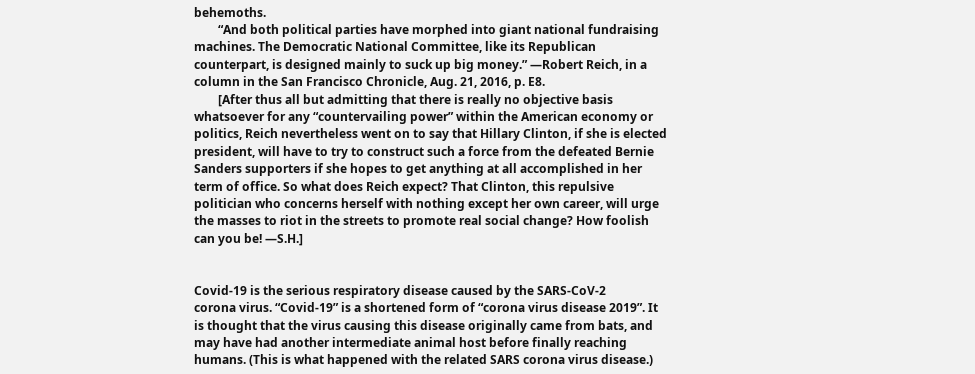behemoths.
        “And both political parties have morphed into giant national fundraising machines. The Democratic National Committee, like its Republican counterpart, is designed mainly to suck up big money.” —Robert Reich, in a column in the San Francisco Chronicle, Aug. 21, 2016, p. E8.
        [After thus all but admitting that there is really no objective basis whatsoever for any “countervailing power” within the American economy or politics, Reich nevertheless went on to say that Hillary Clinton, if she is elected president, will have to try to construct such a force from the defeated Bernie Sanders supporters if she hopes to get anything at all accomplished in her term of office. So what does Reich expect? That Clinton, this repulsive politician who concerns herself with nothing except her own career, will urge the masses to riot in the streets to promote real social change? How foolish can you be! —S.H.]


Covid-19 is the serious respiratory disease caused by the SARS-CoV-2
corona virus. “Covid-19” is a shortened form of “corona virus disease 2019”. It is thought that the virus causing this disease originally came from bats, and may have had another intermediate animal host before finally reaching humans. (This is what happened with the related SARS corona virus disease.)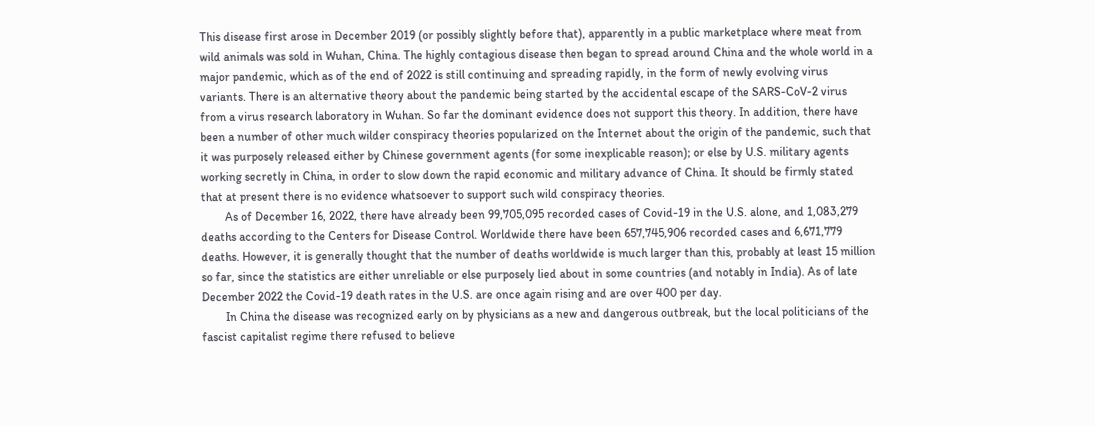This disease first arose in December 2019 (or possibly slightly before that), apparently in a public marketplace where meat from wild animals was sold in Wuhan, China. The highly contagious disease then began to spread around China and the whole world in a major pandemic, which as of the end of 2022 is still continuing and spreading rapidly, in the form of newly evolving virus variants. There is an alternative theory about the pandemic being started by the accidental escape of the SARS-CoV-2 virus from a virus research laboratory in Wuhan. So far the dominant evidence does not support this theory. In addition, there have been a number of other much wilder conspiracy theories popularized on the Internet about the origin of the pandemic, such that it was purposely released either by Chinese government agents (for some inexplicable reason); or else by U.S. military agents working secretly in China, in order to slow down the rapid economic and military advance of China. It should be firmly stated that at present there is no evidence whatsoever to support such wild conspiracy theories.
        As of December 16, 2022, there have already been 99,705,095 recorded cases of Covid-19 in the U.S. alone, and 1,083,279 deaths according to the Centers for Disease Control. Worldwide there have been 657,745,906 recorded cases and 6,671,779 deaths. However, it is generally thought that the number of deaths worldwide is much larger than this, probably at least 15 million so far, since the statistics are either unreliable or else purposely lied about in some countries (and notably in India). As of late December 2022 the Covid-19 death rates in the U.S. are once again rising and are over 400 per day.
        In China the disease was recognized early on by physicians as a new and dangerous outbreak, but the local politicians of the fascist capitalist regime there refused to believe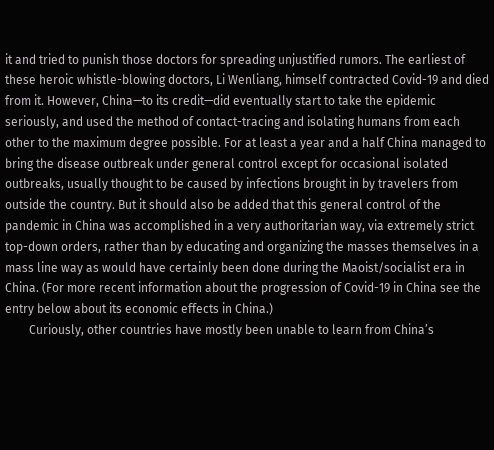it and tried to punish those doctors for spreading unjustified rumors. The earliest of these heroic whistle-blowing doctors, Li Wenliang, himself contracted Covid-19 and died from it. However, China—to its credit—did eventually start to take the epidemic seriously, and used the method of contact-tracing and isolating humans from each other to the maximum degree possible. For at least a year and a half China managed to bring the disease outbreak under general control except for occasional isolated outbreaks, usually thought to be caused by infections brought in by travelers from outside the country. But it should also be added that this general control of the pandemic in China was accomplished in a very authoritarian way, via extremely strict top-down orders, rather than by educating and organizing the masses themselves in a mass line way as would have certainly been done during the Maoist/socialist era in China. (For more recent information about the progression of Covid-19 in China see the entry below about its economic effects in China.)
        Curiously, other countries have mostly been unable to learn from China’s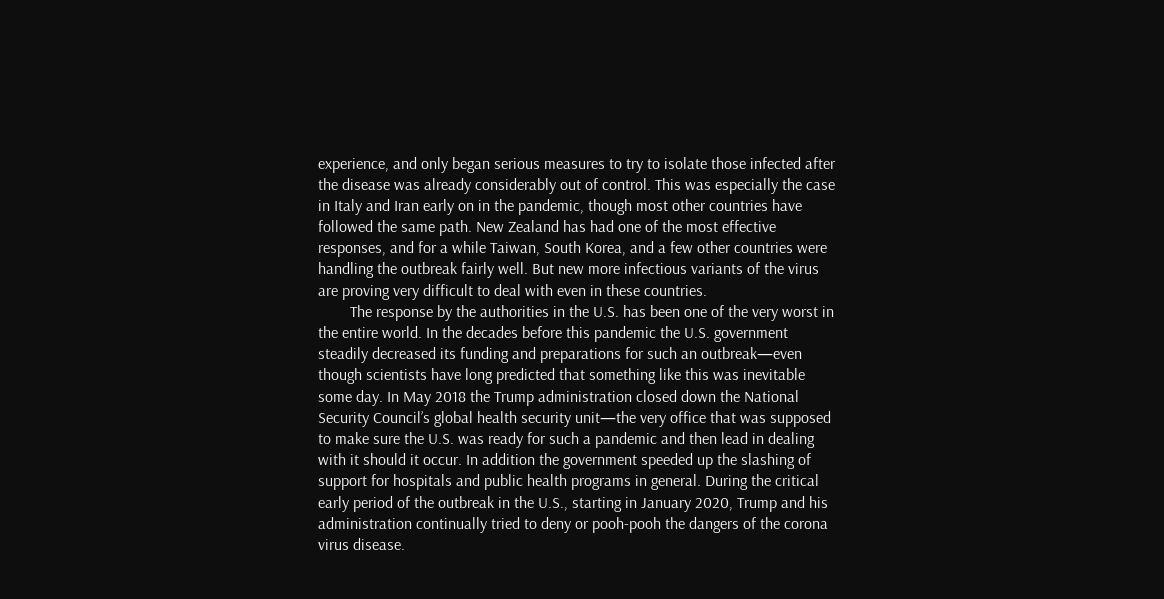experience, and only began serious measures to try to isolate those infected after the disease was already considerably out of control. This was especially the case in Italy and Iran early on in the pandemic, though most other countries have followed the same path. New Zealand has had one of the most effective responses, and for a while Taiwan, South Korea, and a few other countries were handling the outbreak fairly well. But new more infectious variants of the virus are proving very difficult to deal with even in these countries.
        The response by the authorities in the U.S. has been one of the very worst in the entire world. In the decades before this pandemic the U.S. government steadily decreased its funding and preparations for such an outbreak—even though scientists have long predicted that something like this was inevitable some day. In May 2018 the Trump administration closed down the National Security Council’s global health security unit—the very office that was supposed to make sure the U.S. was ready for such a pandemic and then lead in dealing with it should it occur. In addition the government speeded up the slashing of support for hospitals and public health programs in general. During the critical early period of the outbreak in the U.S., starting in January 2020, Trump and his administration continually tried to deny or pooh-pooh the dangers of the corona virus disease.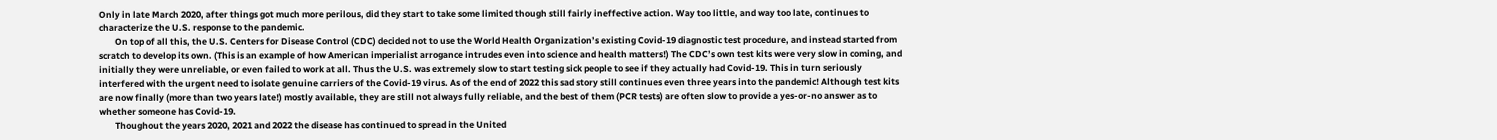Only in late March 2020, after things got much more perilous, did they start to take some limited though still fairly ineffective action. Way too little, and way too late, continues to characterize the U.S. response to the pandemic.
        On top of all this, the U.S. Centers for Disease Control (CDC) decided not to use the World Health Organization’s existing Covid-19 diagnostic test procedure, and instead started from scratch to develop its own. (This is an example of how American imperialist arrogance intrudes even into science and health matters!) The CDC’s own test kits were very slow in coming, and initially they were unreliable, or even failed to work at all. Thus the U.S. was extremely slow to start testing sick people to see if they actually had Covid-19. This in turn seriously interfered with the urgent need to isolate genuine carriers of the Covid-19 virus. As of the end of 2022 this sad story still continues even three years into the pandemic! Although test kits are now finally (more than two years late!) mostly available, they are still not always fully reliable, and the best of them (PCR tests) are often slow to provide a yes-or-no answer as to whether someone has Covid-19.
        Thoughout the years 2020, 2021 and 2022 the disease has continued to spread in the United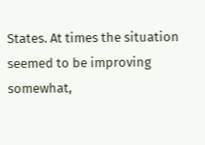States. At times the situation seemed to be improving somewhat,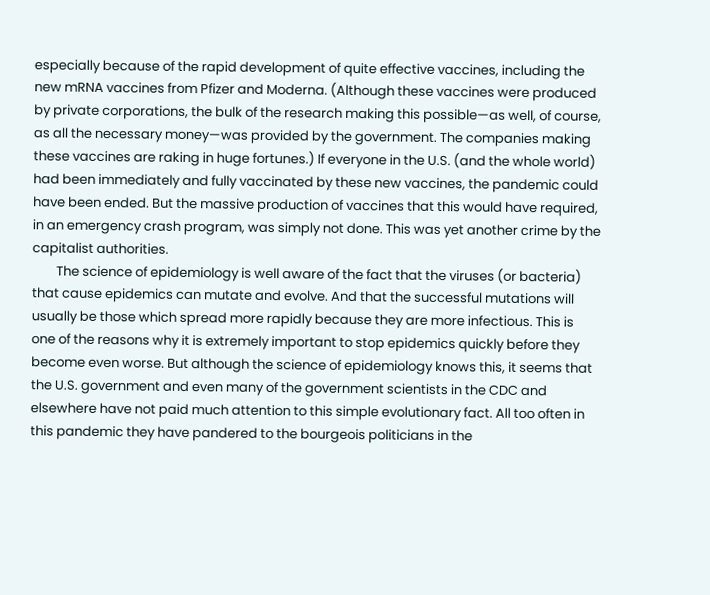especially because of the rapid development of quite effective vaccines, including the new mRNA vaccines from Pfizer and Moderna. (Although these vaccines were produced by private corporations, the bulk of the research making this possible—as well, of course, as all the necessary money—was provided by the government. The companies making these vaccines are raking in huge fortunes.) If everyone in the U.S. (and the whole world) had been immediately and fully vaccinated by these new vaccines, the pandemic could have been ended. But the massive production of vaccines that this would have required, in an emergency crash program, was simply not done. This was yet another crime by the capitalist authorities.
        The science of epidemiology is well aware of the fact that the viruses (or bacteria) that cause epidemics can mutate and evolve. And that the successful mutations will usually be those which spread more rapidly because they are more infectious. This is one of the reasons why it is extremely important to stop epidemics quickly before they become even worse. But although the science of epidemiology knows this, it seems that the U.S. government and even many of the government scientists in the CDC and elsewhere have not paid much attention to this simple evolutionary fact. All too often in this pandemic they have pandered to the bourgeois politicians in the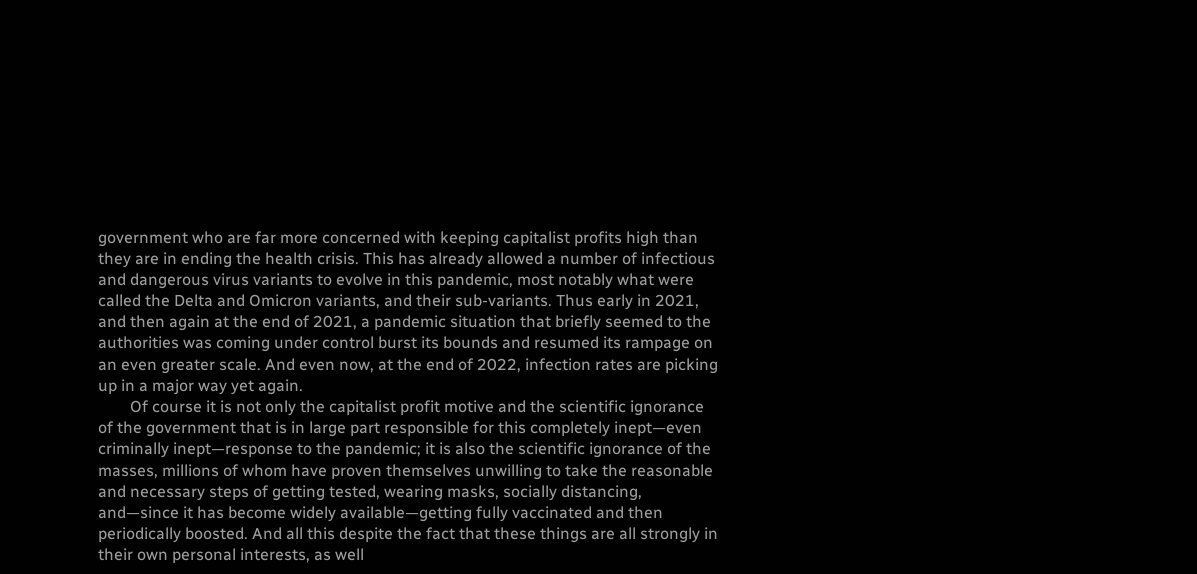government who are far more concerned with keeping capitalist profits high than they are in ending the health crisis. This has already allowed a number of infectious and dangerous virus variants to evolve in this pandemic, most notably what were called the Delta and Omicron variants, and their sub-variants. Thus early in 2021, and then again at the end of 2021, a pandemic situation that briefly seemed to the authorities was coming under control burst its bounds and resumed its rampage on an even greater scale. And even now, at the end of 2022, infection rates are picking up in a major way yet again.
        Of course it is not only the capitalist profit motive and the scientific ignorance of the government that is in large part responsible for this completely inept—even criminally inept—response to the pandemic; it is also the scientific ignorance of the masses, millions of whom have proven themselves unwilling to take the reasonable and necessary steps of getting tested, wearing masks, socially distancing, and—since it has become widely available—getting fully vaccinated and then periodically boosted. And all this despite the fact that these things are all strongly in their own personal interests, as well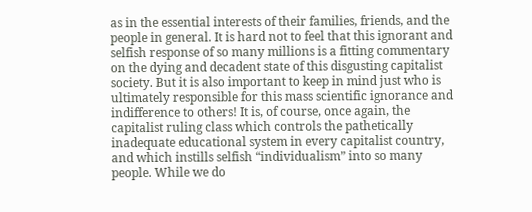as in the essential interests of their families, friends, and the people in general. It is hard not to feel that this ignorant and selfish response of so many millions is a fitting commentary on the dying and decadent state of this disgusting capitalist society. But it is also important to keep in mind just who is ultimately responsible for this mass scientific ignorance and indifference to others! It is, of course, once again, the capitalist ruling class which controls the pathetically inadequate educational system in every capitalist country, and which instills selfish “individualism” into so many people. While we do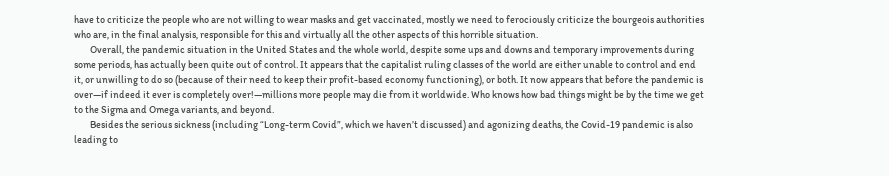have to criticize the people who are not willing to wear masks and get vaccinated, mostly we need to ferociously criticize the bourgeois authorities who are, in the final analysis, responsible for this and virtually all the other aspects of this horrible situation.
        Overall, the pandemic situation in the United States and the whole world, despite some ups and downs and temporary improvements during some periods, has actually been quite out of control. It appears that the capitalist ruling classes of the world are either unable to control and end it, or unwilling to do so (because of their need to keep their profit-based economy functioning), or both. It now appears that before the pandemic is over—if indeed it ever is completely over!—millions more people may die from it worldwide. Who knows how bad things might be by the time we get to the Sigma and Omega variants, and beyond.
        Besides the serious sickness (including “Long-term Covid”, which we haven’t discussed) and agonizing deaths, the Covid-19 pandemic is also leading to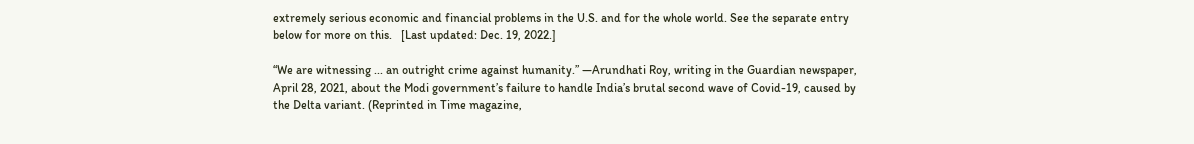extremely serious economic and financial problems in the U.S. and for the whole world. See the separate entry below for more on this.   [Last updated: Dec. 19, 2022.]

“We are witnessing ... an outright crime against humanity.” —Arundhati Roy, writing in the Guardian newspaper, April 28, 2021, about the Modi government’s failure to handle India’s brutal second wave of Covid-19, caused by the Delta variant. (Reprinted in Time magazine,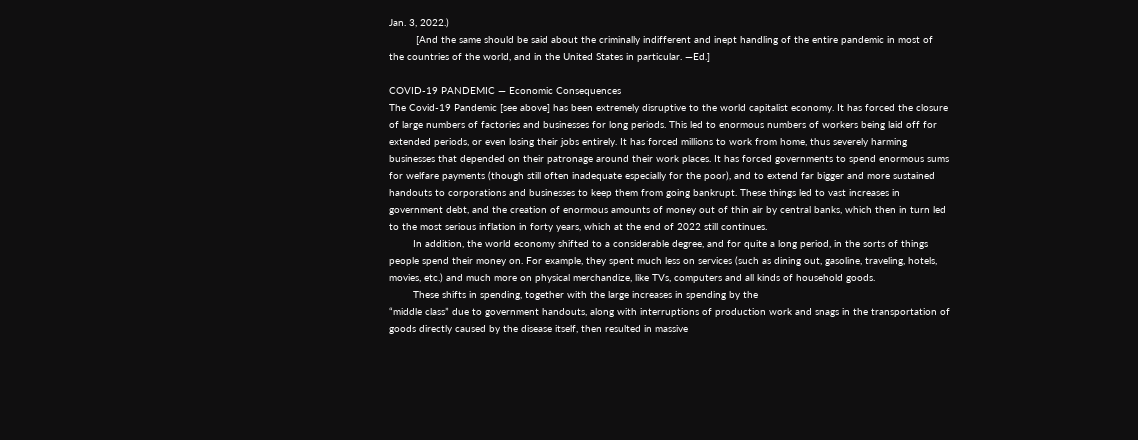Jan. 3, 2022.)
         [And the same should be said about the criminally indifferent and inept handling of the entire pandemic in most of the countries of the world, and in the United States in particular. —Ed.]

COVID-19 PANDEMIC — Economic Consequences
The Covid-19 Pandemic [see above] has been extremely disruptive to the world capitalist economy. It has forced the closure of large numbers of factories and businesses for long periods. This led to enormous numbers of workers being laid off for extended periods, or even losing their jobs entirely. It has forced millions to work from home, thus severely harming businesses that depended on their patronage around their work places. It has forced governments to spend enormous sums for welfare payments (though still often inadequate especially for the poor), and to extend far bigger and more sustained handouts to corporations and businesses to keep them from going bankrupt. These things led to vast increases in government debt, and the creation of enormous amounts of money out of thin air by central banks, which then in turn led to the most serious inflation in forty years, which at the end of 2022 still continues.
        In addition, the world economy shifted to a considerable degree, and for quite a long period, in the sorts of things people spend their money on. For example, they spent much less on services (such as dining out, gasoline, traveling, hotels, movies, etc.) and much more on physical merchandize, like TVs, computers and all kinds of household goods.
        These shifts in spending, together with the large increases in spending by the
“middle class” due to government handouts, along with interruptions of production work and snags in the transportation of goods directly caused by the disease itself, then resulted in massive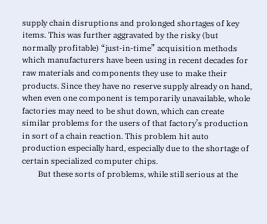supply chain disruptions and prolonged shortages of key items. This was further aggravated by the risky (but normally profitable) “just-in-time” acquisition methods which manufacturers have been using in recent decades for raw materials and components they use to make their products. Since they have no reserve supply already on hand, when even one component is temporarily unavailable, whole factories may need to be shut down, which can create similar problems for the users of that factory’s production in sort of a chain reaction. This problem hit auto production especially hard, especially due to the shortage of certain specialized computer chips.
        But these sorts of problems, while still serious at the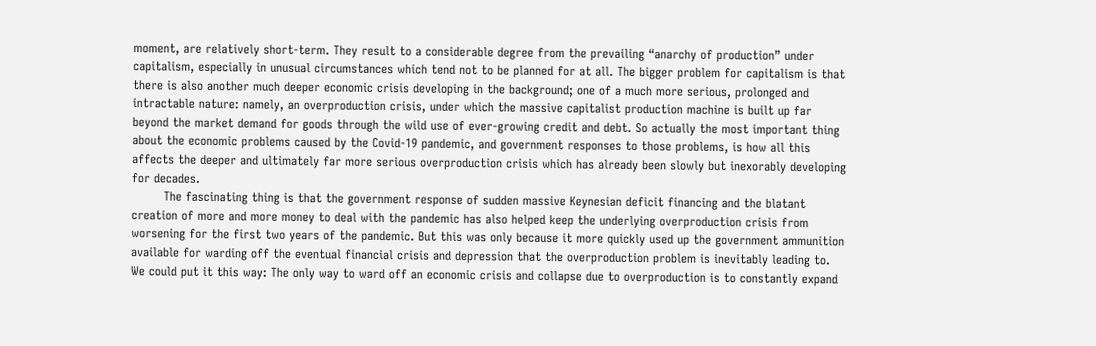moment, are relatively short-term. They result to a considerable degree from the prevailing “anarchy of production” under capitalism, especially in unusual circumstances which tend not to be planned for at all. The bigger problem for capitalism is that there is also another much deeper economic crisis developing in the background; one of a much more serious, prolonged and intractable nature: namely, an overproduction crisis, under which the massive capitalist production machine is built up far beyond the market demand for goods through the wild use of ever-growing credit and debt. So actually the most important thing about the economic problems caused by the Covid-19 pandemic, and government responses to those problems, is how all this affects the deeper and ultimately far more serious overproduction crisis which has already been slowly but inexorably developing for decades.
        The fascinating thing is that the government response of sudden massive Keynesian deficit financing and the blatant creation of more and more money to deal with the pandemic has also helped keep the underlying overproduction crisis from worsening for the first two years of the pandemic. But this was only because it more quickly used up the government ammunition available for warding off the eventual financial crisis and depression that the overproduction problem is inevitably leading to. We could put it this way: The only way to ward off an economic crisis and collapse due to overproduction is to constantly expand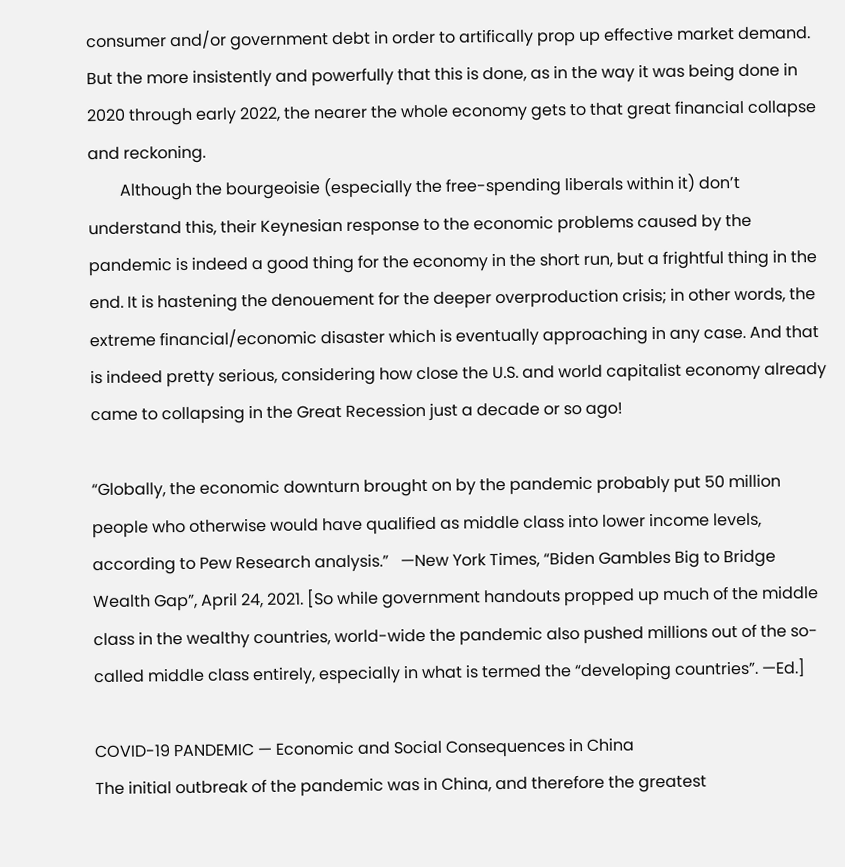consumer and/or government debt in order to artifically prop up effective market demand. But the more insistently and powerfully that this is done, as in the way it was being done in 2020 through early 2022, the nearer the whole economy gets to that great financial collapse and reckoning.
        Although the bourgeoisie (especially the free-spending liberals within it) don’t understand this, their Keynesian response to the economic problems caused by the pandemic is indeed a good thing for the economy in the short run, but a frightful thing in the end. It is hastening the denouement for the deeper overproduction crisis; in other words, the extreme financial/economic disaster which is eventually approaching in any case. And that is indeed pretty serious, considering how close the U.S. and world capitalist economy already came to collapsing in the Great Recession just a decade or so ago!

“Globally, the economic downturn brought on by the pandemic probably put 50 million people who otherwise would have qualified as middle class into lower income levels, according to Pew Research analysis.”   —New York Times, “Biden Gambles Big to Bridge Wealth Gap”, April 24, 2021. [So while government handouts propped up much of the middle class in the wealthy countries, world-wide the pandemic also pushed millions out of the so-called middle class entirely, especially in what is termed the “developing countries”. —Ed.]

COVID-19 PANDEMIC — Economic and Social Consequences in China
The initial outbreak of the pandemic was in China, and therefore the greatest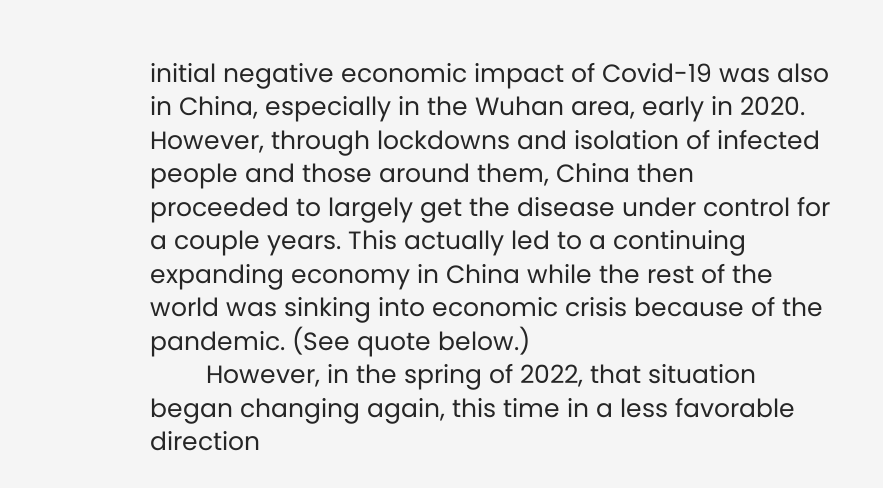initial negative economic impact of Covid-19 was also in China, especially in the Wuhan area, early in 2020. However, through lockdowns and isolation of infected people and those around them, China then proceeded to largely get the disease under control for a couple years. This actually led to a continuing expanding economy in China while the rest of the world was sinking into economic crisis because of the pandemic. (See quote below.)
        However, in the spring of 2022, that situation began changing again, this time in a less favorable direction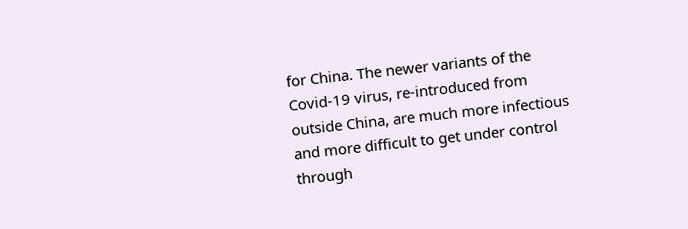for China. The newer variants of the Covid-19 virus, re-introduced from outside China, are much more infectious and more difficult to get under control through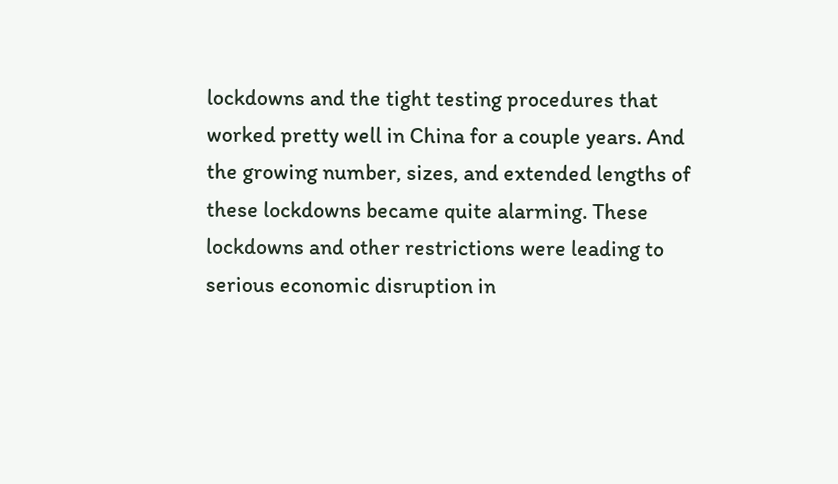lockdowns and the tight testing procedures that worked pretty well in China for a couple years. And the growing number, sizes, and extended lengths of these lockdowns became quite alarming. These lockdowns and other restrictions were leading to serious economic disruption in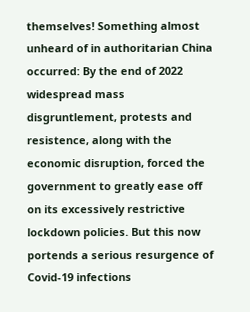themselves! Something almost unheard of in authoritarian China occurred: By the end of 2022 widespread mass disgruntlement, protests and resistence, along with the economic disruption, forced the government to greatly ease off on its excessively restrictive lockdown policies. But this now portends a serious resurgence of Covid-19 infections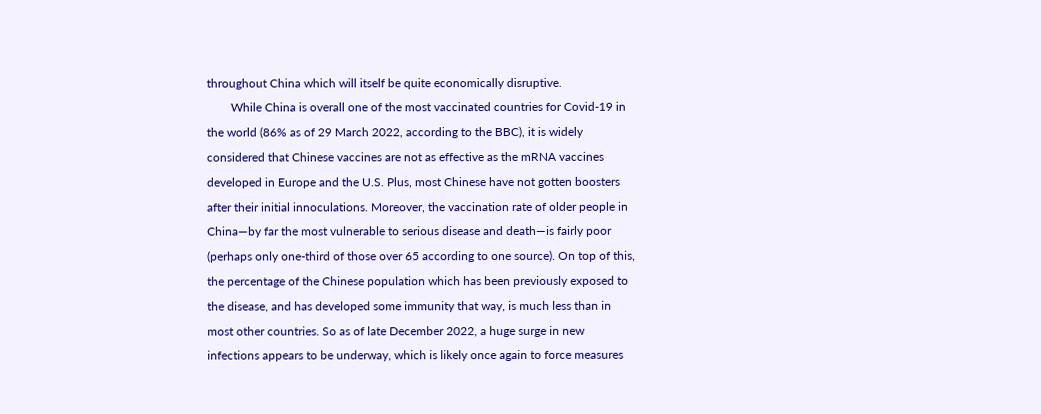throughout China which will itself be quite economically disruptive.
        While China is overall one of the most vaccinated countries for Covid-19 in the world (86% as of 29 March 2022, according to the BBC), it is widely considered that Chinese vaccines are not as effective as the mRNA vaccines developed in Europe and the U.S. Plus, most Chinese have not gotten boosters after their initial innoculations. Moreover, the vaccination rate of older people in China—by far the most vulnerable to serious disease and death—is fairly poor (perhaps only one-third of those over 65 according to one source). On top of this, the percentage of the Chinese population which has been previously exposed to the disease, and has developed some immunity that way, is much less than in most other countries. So as of late December 2022, a huge surge in new infections appears to be underway, which is likely once again to force measures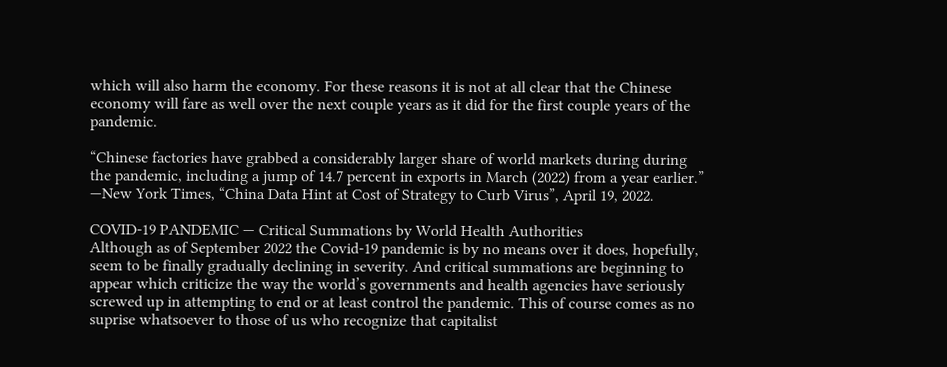which will also harm the economy. For these reasons it is not at all clear that the Chinese economy will fare as well over the next couple years as it did for the first couple years of the pandemic.

“Chinese factories have grabbed a considerably larger share of world markets during during the pandemic, including a jump of 14.7 percent in exports in March (2022) from a year earlier.”   —New York Times, “China Data Hint at Cost of Strategy to Curb Virus”, April 19, 2022.

COVID-19 PANDEMIC — Critical Summations by World Health Authorities
Although as of September 2022 the Covid-19 pandemic is by no means over it does, hopefully, seem to be finally gradually declining in severity. And critical summations are beginning to appear which criticize the way the world’s governments and health agencies have seriously screwed up in attempting to end or at least control the pandemic. This of course comes as no suprise whatsoever to those of us who recognize that capitalist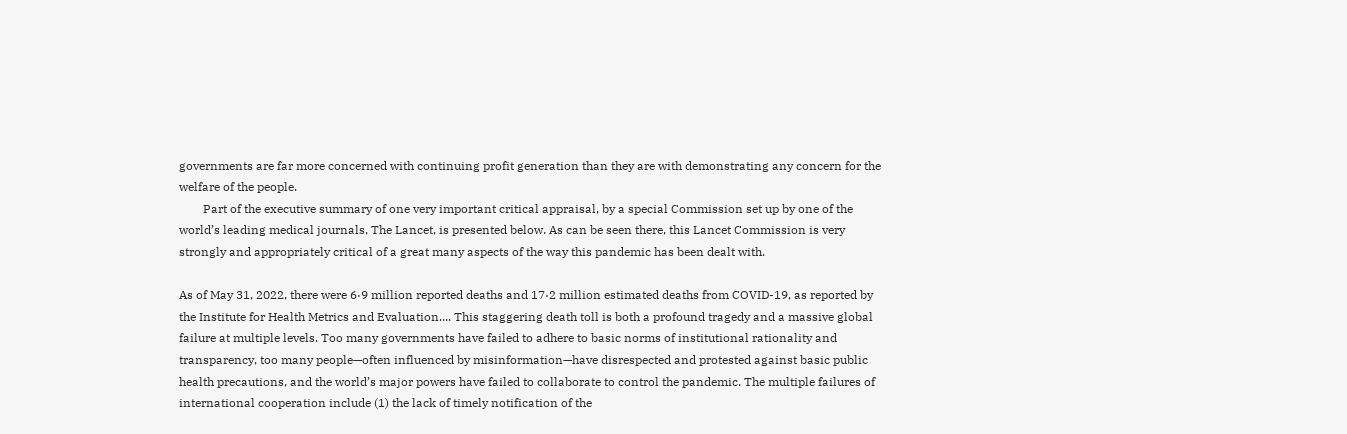governments are far more concerned with continuing profit generation than they are with demonstrating any concern for the welfare of the people.
        Part of the executive summary of one very important critical appraisal, by a special Commission set up by one of the world’s leading medical journals, The Lancet, is presented below. As can be seen there, this Lancet Commission is very strongly and appropriately critical of a great many aspects of the way this pandemic has been dealt with.

As of May 31, 2022, there were 6·9 million reported deaths and 17·2 million estimated deaths from COVID-19, as reported by the Institute for Health Metrics and Evaluation.... This staggering death toll is both a profound tragedy and a massive global failure at multiple levels. Too many governments have failed to adhere to basic norms of institutional rationality and transparency, too many people—often influenced by misinformation—have disrespected and protested against basic public health precautions, and the world’s major powers have failed to collaborate to control the pandemic. The multiple failures of international cooperation include (1) the lack of timely notification of the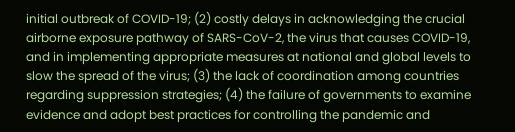initial outbreak of COVID-19; (2) costly delays in acknowledging the crucial airborne exposure pathway of SARS-CoV-2, the virus that causes COVID-19, and in implementing appropriate measures at national and global levels to slow the spread of the virus; (3) the lack of coordination among countries regarding suppression strategies; (4) the failure of governments to examine evidence and adopt best practices for controlling the pandemic and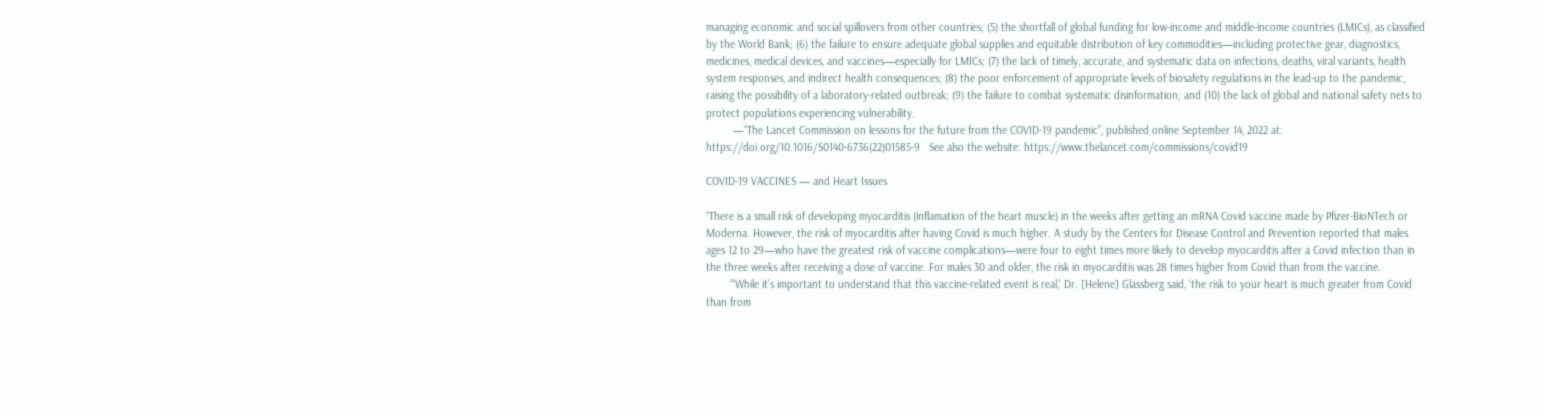managing economic and social spillovers from other countries; (5) the shortfall of global funding for low-income and middle-income countries (LMICs), as classified by the World Bank; (6) the failure to ensure adequate global supplies and equitable distribution of key commodities—including protective gear, diagnostics, medicines, medical devices, and vaccines—especially for LMICs; (7) the lack of timely, accurate, and systematic data on infections, deaths, viral variants, health system responses, and indirect health consequences; (8) the poor enforcement of appropriate levels of biosafety regulations in the lead-up to the pandemic, raising the possibility of a laboratory-related outbreak; (9) the failure to combat systematic disinformation; and (10) the lack of global and national safety nets to protect populations experiencing vulnerability.
         —“The Lancet Commission on lessons for the future from the COVID-19 pandemic”, published online September 14, 2022 at:
https://doi.org/10.1016/S0140-6736(22)01585-9   See also the website: https://www.thelancet.com/commissions/covid19

COVID-19 VACCINES — and Heart Issues

“There is a small risk of developing myocarditis (inflamation of the heart muscle) in the weeks after getting an mRNA Covid vaccine made by Pfizer-BioNTech or Moderna. However, the risk of myocarditis after having Covid is much higher. A study by the Centers for Disease Control and Prevention reported that males ages 12 to 29—who have the greatest risk of vaccine complications—were four to eight times more likely to develop myocarditis after a Covid infection than in the three weeks after receiving a dose of vaccine. For males 30 and older, the risk in myocarditis was 28 times higher from Covid than from the vaccine.
        “‘While it’s important to understand that this vaccine-related event is real,’ Dr. [Helene] Glassberg said, ‘the risk to your heart is much greater from Covid than from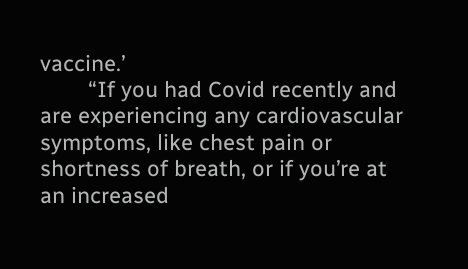vaccine.’
        “If you had Covid recently and are experiencing any cardiovascular symptoms, like chest pain or shortness of breath, or if you’re at an increased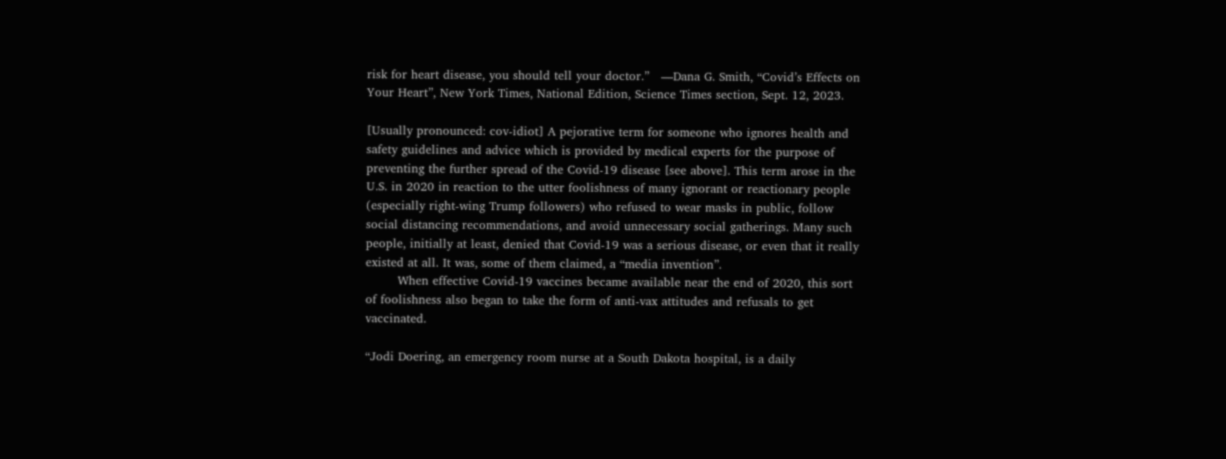risk for heart disease, you should tell your doctor.”   —Dana G. Smith, “Covid’s Effects on Your Heart”, New York Times, National Edition, Science Times section, Sept. 12, 2023.

[Usually pronounced: cov-idiot] A pejorative term for someone who ignores health and safety guidelines and advice which is provided by medical experts for the purpose of preventing the further spread of the Covid-19 disease [see above]. This term arose in the U.S. in 2020 in reaction to the utter foolishness of many ignorant or reactionary people (especially right-wing Trump followers) who refused to wear masks in public, follow social distancing recommendations, and avoid unnecessary social gatherings. Many such people, initially at least, denied that Covid-19 was a serious disease, or even that it really existed at all. It was, some of them claimed, a “media invention”.
        When effective Covid-19 vaccines became available near the end of 2020, this sort of foolishness also began to take the form of anti-vax attitudes and refusals to get vaccinated.

“Jodi Doering, an emergency room nurse at a South Dakota hospital, is a daily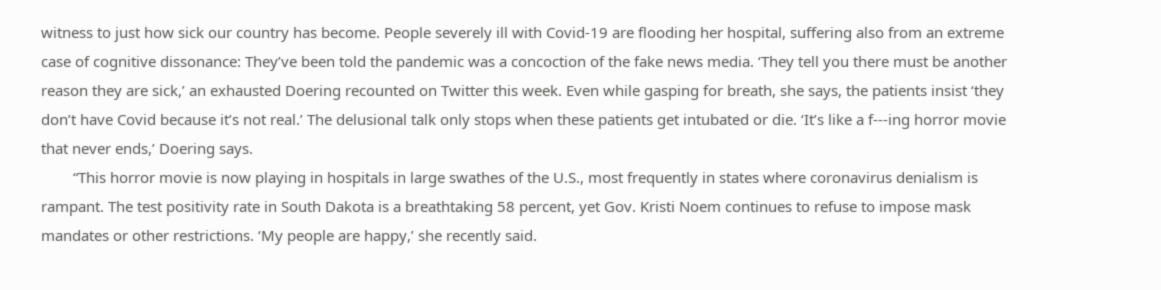witness to just how sick our country has become. People severely ill with Covid-19 are flooding her hospital, suffering also from an extreme case of cognitive dissonance: They’ve been told the pandemic was a concoction of the fake news media. ‘They tell you there must be another reason they are sick,’ an exhausted Doering recounted on Twitter this week. Even while gasping for breath, she says, the patients insist ‘they don’t have Covid because it’s not real.’ The delusional talk only stops when these patients get intubated or die. ‘It’s like a f---ing horror movie that never ends,’ Doering says.
        “This horror movie is now playing in hospitals in large swathes of the U.S., most frequently in states where coronavirus denialism is rampant. The test positivity rate in South Dakota is a breathtaking 58 percent, yet Gov. Kristi Noem continues to refuse to impose mask mandates or other restrictions. ‘My people are happy,’ she recently said.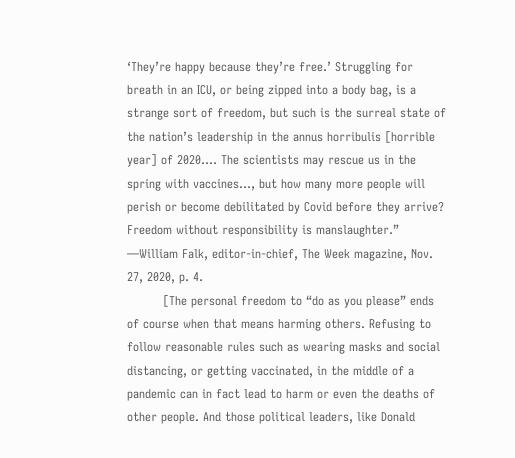‘They’re happy because they’re free.’ Struggling for breath in an ICU, or being zipped into a body bag, is a strange sort of freedom, but such is the surreal state of the nation’s leadership in the annus horribulis [horrible year] of 2020.... The scientists may rescue us in the spring with vaccines..., but how many more people will perish or become debilitated by Covid before they arrive? Freedom without responsibility is manslaughter.” —William Falk, editor-in-chief, The Week magazine, Nov. 27, 2020, p. 4.
         [The personal freedom to “do as you please” ends of course when that means harming others. Refusing to follow reasonable rules such as wearing masks and social distancing, or getting vaccinated, in the middle of a pandemic can in fact lead to harm or even the deaths of other people. And those political leaders, like Donald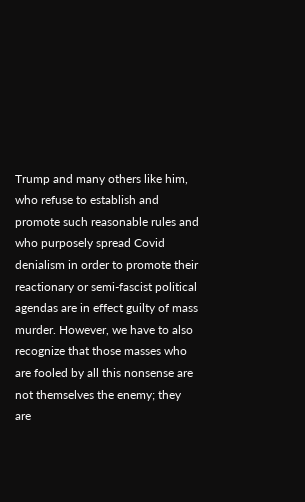Trump and many others like him, who refuse to establish and promote such reasonable rules and who purposely spread Covid denialism in order to promote their reactionary or semi-fascist political agendas are in effect guilty of mass murder. However, we have to also recognize that those masses who are fooled by all this nonsense are not themselves the enemy; they are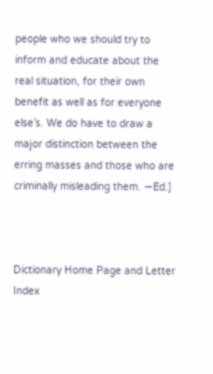people who we should try to inform and educate about the real situation, for their own benefit as well as for everyone else’s. We do have to draw a major distinction between the erring masses and those who are criminally misleading them. —Ed.]



Dictionary Home Page and Letter Index